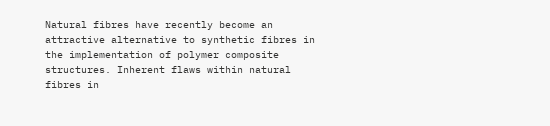Natural fibres have recently become an attractive alternative to synthetic fibres in the implementation of polymer composite structures. Inherent flaws within natural fibres in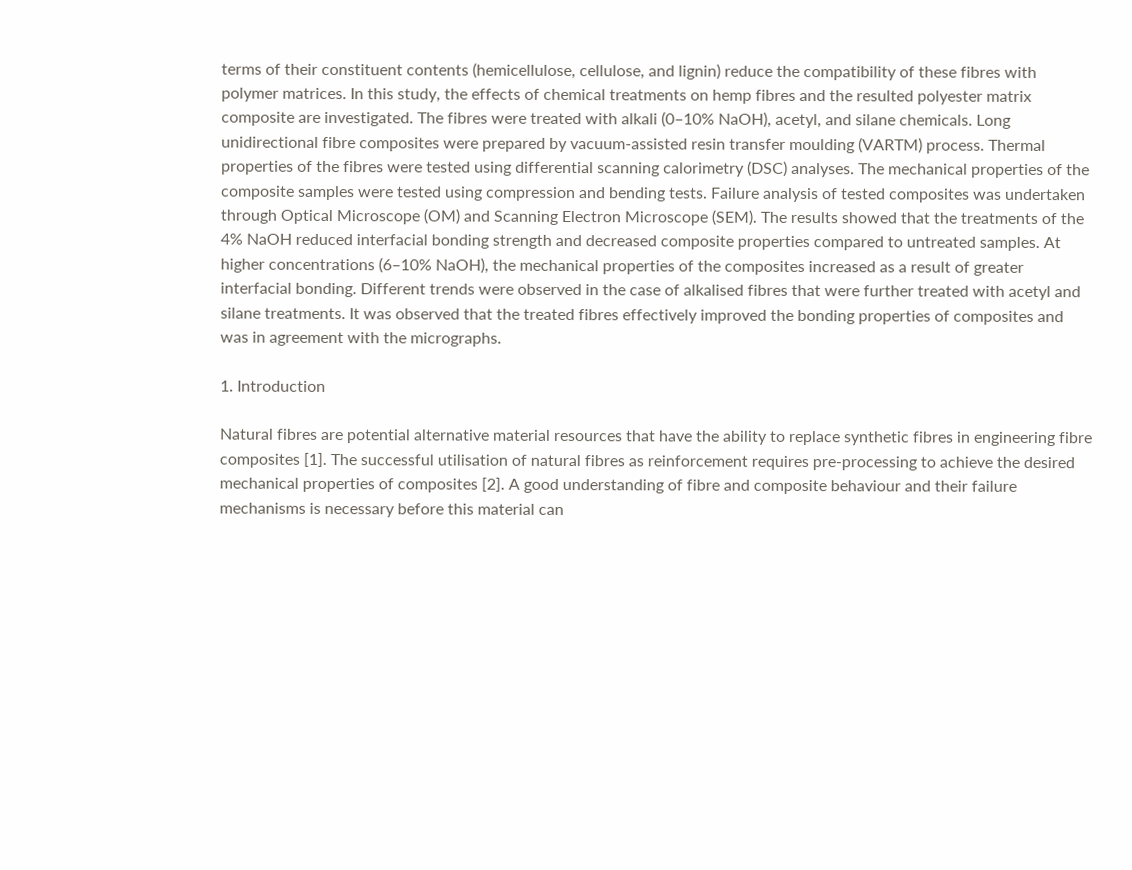terms of their constituent contents (hemicellulose, cellulose, and lignin) reduce the compatibility of these fibres with polymer matrices. In this study, the effects of chemical treatments on hemp fibres and the resulted polyester matrix composite are investigated. The fibres were treated with alkali (0–10% NaOH), acetyl, and silane chemicals. Long unidirectional fibre composites were prepared by vacuum-assisted resin transfer moulding (VARTM) process. Thermal properties of the fibres were tested using differential scanning calorimetry (DSC) analyses. The mechanical properties of the composite samples were tested using compression and bending tests. Failure analysis of tested composites was undertaken through Optical Microscope (OM) and Scanning Electron Microscope (SEM). The results showed that the treatments of the 4% NaOH reduced interfacial bonding strength and decreased composite properties compared to untreated samples. At higher concentrations (6–10% NaOH), the mechanical properties of the composites increased as a result of greater interfacial bonding. Different trends were observed in the case of alkalised fibres that were further treated with acetyl and silane treatments. It was observed that the treated fibres effectively improved the bonding properties of composites and was in agreement with the micrographs.

1. Introduction

Natural fibres are potential alternative material resources that have the ability to replace synthetic fibres in engineering fibre composites [1]. The successful utilisation of natural fibres as reinforcement requires pre-processing to achieve the desired mechanical properties of composites [2]. A good understanding of fibre and composite behaviour and their failure mechanisms is necessary before this material can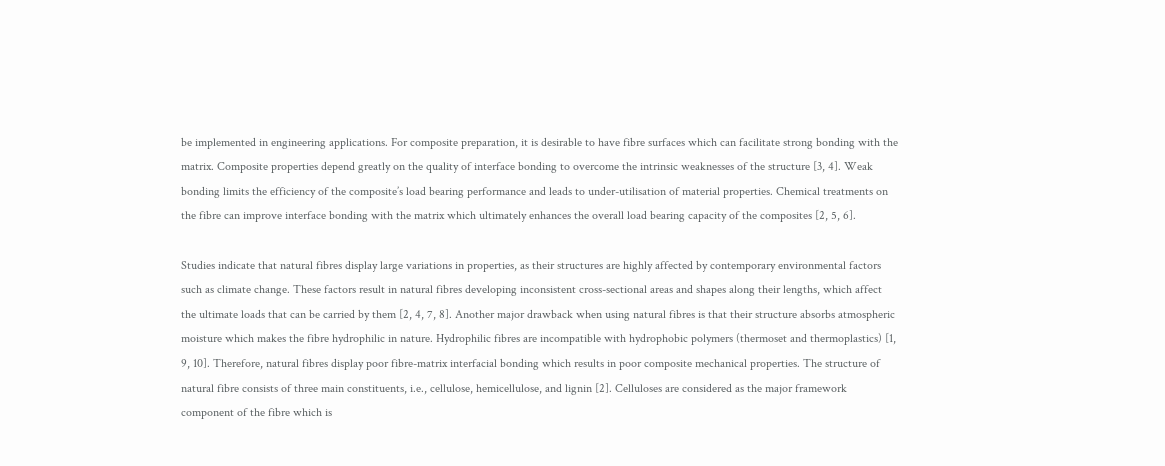be implemented in engineering applications. For composite preparation, it is desirable to have fibre surfaces which can facilitate strong bonding with the matrix. Composite properties depend greatly on the quality of interface bonding to overcome the intrinsic weaknesses of the structure [3, 4]. Weak bonding limits the efficiency of the composite’s load bearing performance and leads to under-utilisation of material properties. Chemical treatments on the fibre can improve interface bonding with the matrix which ultimately enhances the overall load bearing capacity of the composites [2, 5, 6].

Studies indicate that natural fibres display large variations in properties, as their structures are highly affected by contemporary environmental factors such as climate change. These factors result in natural fibres developing inconsistent cross-sectional areas and shapes along their lengths, which affect the ultimate loads that can be carried by them [2, 4, 7, 8]. Another major drawback when using natural fibres is that their structure absorbs atmospheric moisture which makes the fibre hydrophilic in nature. Hydrophilic fibres are incompatible with hydrophobic polymers (thermoset and thermoplastics) [1, 9, 10]. Therefore, natural fibres display poor fibre-matrix interfacial bonding which results in poor composite mechanical properties. The structure of natural fibre consists of three main constituents, i.e., cellulose, hemicellulose, and lignin [2]. Celluloses are considered as the major framework component of the fibre which is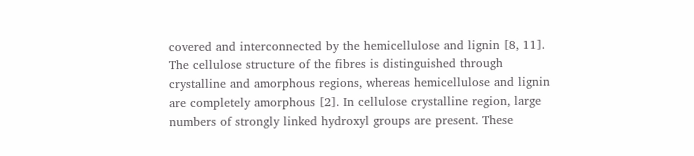covered and interconnected by the hemicellulose and lignin [8, 11]. The cellulose structure of the fibres is distinguished through crystalline and amorphous regions, whereas hemicellulose and lignin are completely amorphous [2]. In cellulose crystalline region, large numbers of strongly linked hydroxyl groups are present. These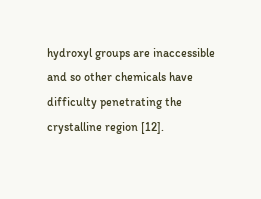hydroxyl groups are inaccessible and so other chemicals have difficulty penetrating the crystalline region [12].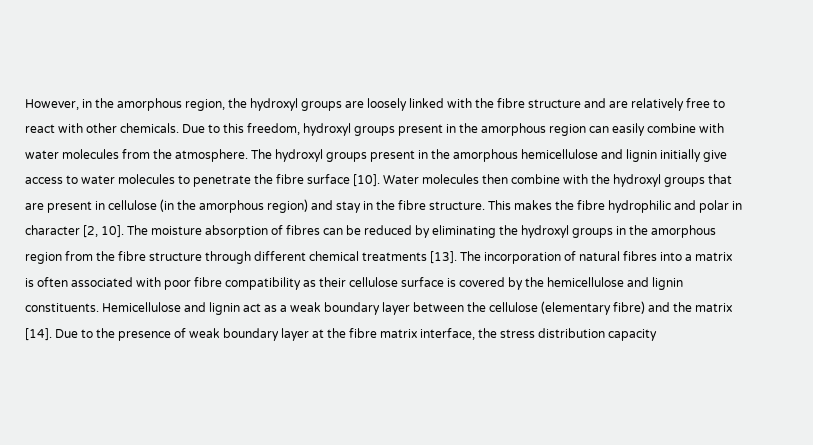However, in the amorphous region, the hydroxyl groups are loosely linked with the fibre structure and are relatively free to react with other chemicals. Due to this freedom, hydroxyl groups present in the amorphous region can easily combine with water molecules from the atmosphere. The hydroxyl groups present in the amorphous hemicellulose and lignin initially give access to water molecules to penetrate the fibre surface [10]. Water molecules then combine with the hydroxyl groups that are present in cellulose (in the amorphous region) and stay in the fibre structure. This makes the fibre hydrophilic and polar in character [2, 10]. The moisture absorption of fibres can be reduced by eliminating the hydroxyl groups in the amorphous region from the fibre structure through different chemical treatments [13]. The incorporation of natural fibres into a matrix is often associated with poor fibre compatibility as their cellulose surface is covered by the hemicellulose and lignin constituents. Hemicellulose and lignin act as a weak boundary layer between the cellulose (elementary fibre) and the matrix [14]. Due to the presence of weak boundary layer at the fibre matrix interface, the stress distribution capacity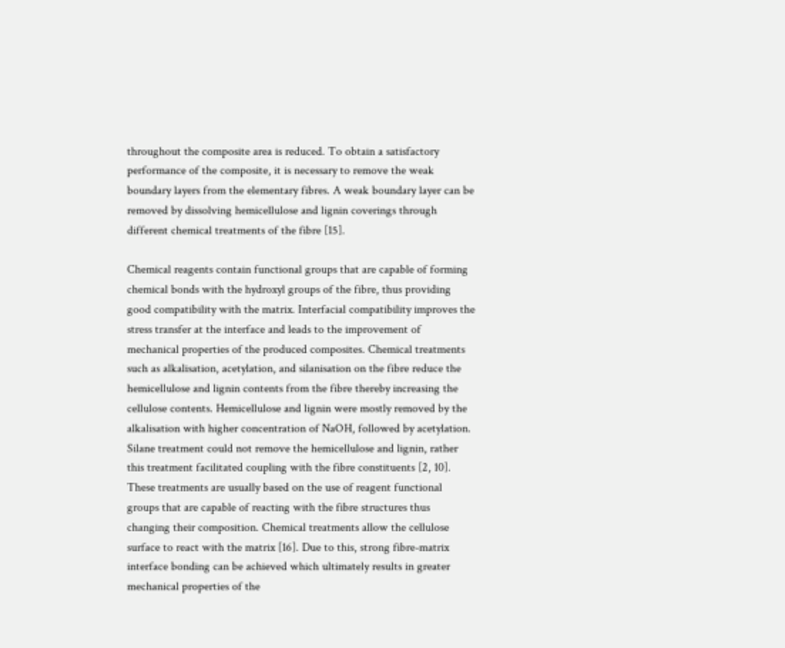throughout the composite area is reduced. To obtain a satisfactory performance of the composite, it is necessary to remove the weak boundary layers from the elementary fibres. A weak boundary layer can be removed by dissolving hemicellulose and lignin coverings through different chemical treatments of the fibre [15].

Chemical reagents contain functional groups that are capable of forming chemical bonds with the hydroxyl groups of the fibre, thus providing good compatibility with the matrix. Interfacial compatibility improves the stress transfer at the interface and leads to the improvement of mechanical properties of the produced composites. Chemical treatments such as alkalisation, acetylation, and silanisation on the fibre reduce the hemicellulose and lignin contents from the fibre thereby increasing the cellulose contents. Hemicellulose and lignin were mostly removed by the alkalisation with higher concentration of NaOH, followed by acetylation. Silane treatment could not remove the hemicellulose and lignin, rather this treatment facilitated coupling with the fibre constituents [2, 10]. These treatments are usually based on the use of reagent functional groups that are capable of reacting with the fibre structures thus changing their composition. Chemical treatments allow the cellulose surface to react with the matrix [16]. Due to this, strong fibre-matrix interface bonding can be achieved which ultimately results in greater mechanical properties of the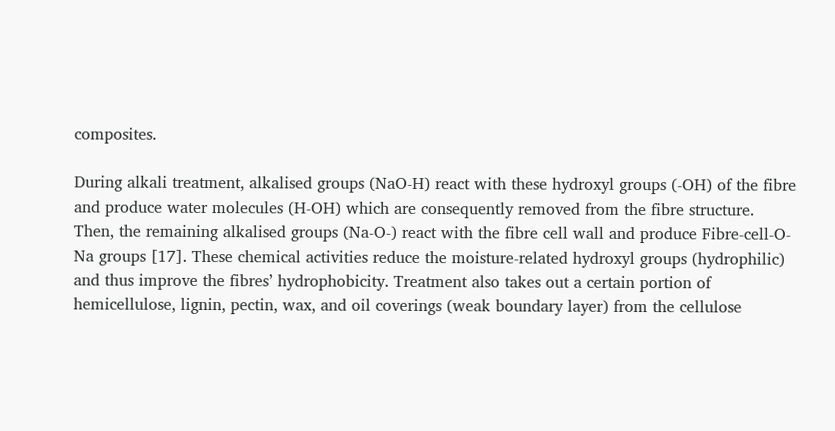composites.

During alkali treatment, alkalised groups (NaO-H) react with these hydroxyl groups (-OH) of the fibre and produce water molecules (H-OH) which are consequently removed from the fibre structure. Then, the remaining alkalised groups (Na-O-) react with the fibre cell wall and produce Fibre-cell-O-Na groups [17]. These chemical activities reduce the moisture-related hydroxyl groups (hydrophilic) and thus improve the fibres’ hydrophobicity. Treatment also takes out a certain portion of hemicellulose, lignin, pectin, wax, and oil coverings (weak boundary layer) from the cellulose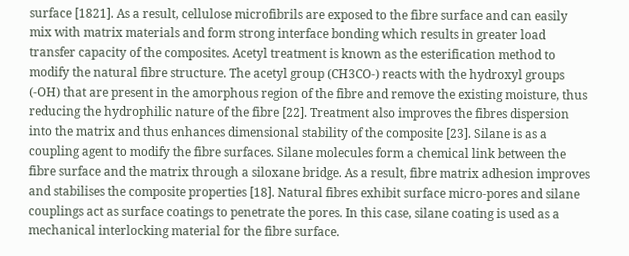surface [1821]. As a result, cellulose microfibrils are exposed to the fibre surface and can easily mix with matrix materials and form strong interface bonding which results in greater load transfer capacity of the composites. Acetyl treatment is known as the esterification method to modify the natural fibre structure. The acetyl group (CH3CO-) reacts with the hydroxyl groups (-OH) that are present in the amorphous region of the fibre and remove the existing moisture, thus reducing the hydrophilic nature of the fibre [22]. Treatment also improves the fibres dispersion into the matrix and thus enhances dimensional stability of the composite [23]. Silane is as a coupling agent to modify the fibre surfaces. Silane molecules form a chemical link between the fibre surface and the matrix through a siloxane bridge. As a result, fibre matrix adhesion improves and stabilises the composite properties [18]. Natural fibres exhibit surface micro-pores and silane couplings act as surface coatings to penetrate the pores. In this case, silane coating is used as a mechanical interlocking material for the fibre surface.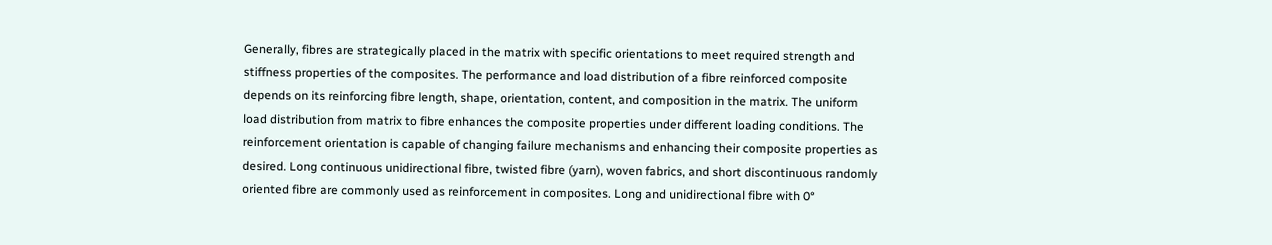Generally, fibres are strategically placed in the matrix with specific orientations to meet required strength and stiffness properties of the composites. The performance and load distribution of a fibre reinforced composite depends on its reinforcing fibre length, shape, orientation, content, and composition in the matrix. The uniform load distribution from matrix to fibre enhances the composite properties under different loading conditions. The reinforcement orientation is capable of changing failure mechanisms and enhancing their composite properties as desired. Long continuous unidirectional fibre, twisted fibre (yarn), woven fabrics, and short discontinuous randomly oriented fibre are commonly used as reinforcement in composites. Long and unidirectional fibre with 0°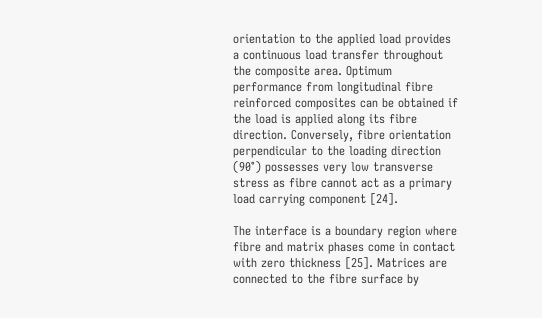orientation to the applied load provides a continuous load transfer throughout the composite area. Optimum performance from longitudinal fibre reinforced composites can be obtained if the load is applied along its fibre direction. Conversely, fibre orientation perpendicular to the loading direction (90°) possesses very low transverse stress as fibre cannot act as a primary load carrying component [24].

The interface is a boundary region where fibre and matrix phases come in contact with zero thickness [25]. Matrices are connected to the fibre surface by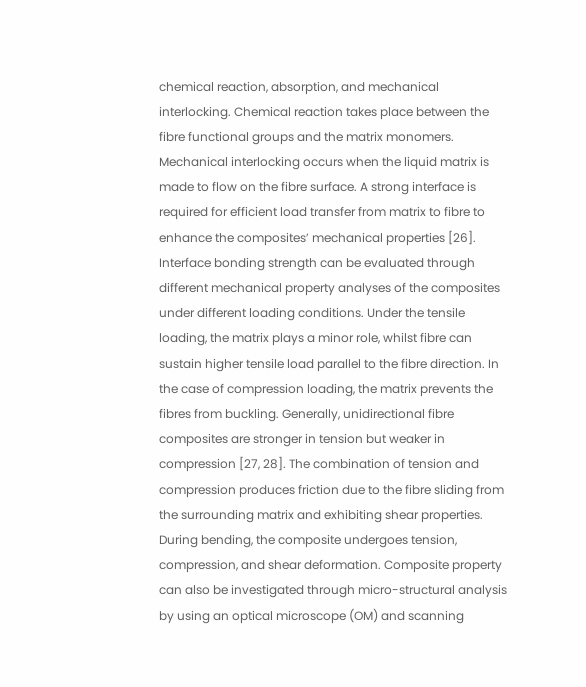chemical reaction, absorption, and mechanical interlocking. Chemical reaction takes place between the fibre functional groups and the matrix monomers. Mechanical interlocking occurs when the liquid matrix is made to flow on the fibre surface. A strong interface is required for efficient load transfer from matrix to fibre to enhance the composites’ mechanical properties [26]. Interface bonding strength can be evaluated through different mechanical property analyses of the composites under different loading conditions. Under the tensile loading, the matrix plays a minor role, whilst fibre can sustain higher tensile load parallel to the fibre direction. In the case of compression loading, the matrix prevents the fibres from buckling. Generally, unidirectional fibre composites are stronger in tension but weaker in compression [27, 28]. The combination of tension and compression produces friction due to the fibre sliding from the surrounding matrix and exhibiting shear properties. During bending, the composite undergoes tension, compression, and shear deformation. Composite property can also be investigated through micro-structural analysis by using an optical microscope (OM) and scanning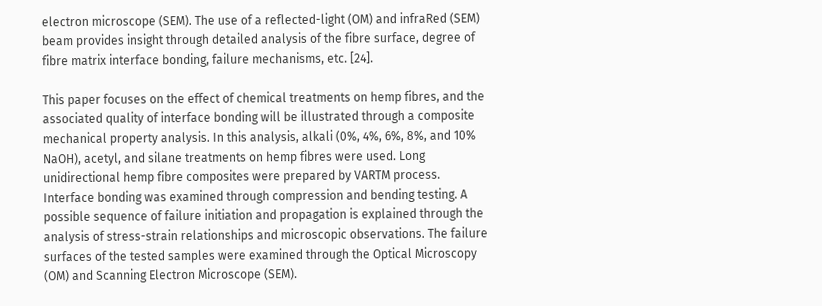electron microscope (SEM). The use of a reflected-light (OM) and infraRed (SEM) beam provides insight through detailed analysis of the fibre surface, degree of fibre matrix interface bonding, failure mechanisms, etc. [24].

This paper focuses on the effect of chemical treatments on hemp fibres, and the associated quality of interface bonding will be illustrated through a composite mechanical property analysis. In this analysis, alkali (0%, 4%, 6%, 8%, and 10% NaOH), acetyl, and silane treatments on hemp fibres were used. Long unidirectional hemp fibre composites were prepared by VARTM process. Interface bonding was examined through compression and bending testing. A possible sequence of failure initiation and propagation is explained through the analysis of stress-strain relationships and microscopic observations. The failure surfaces of the tested samples were examined through the Optical Microscopy (OM) and Scanning Electron Microscope (SEM).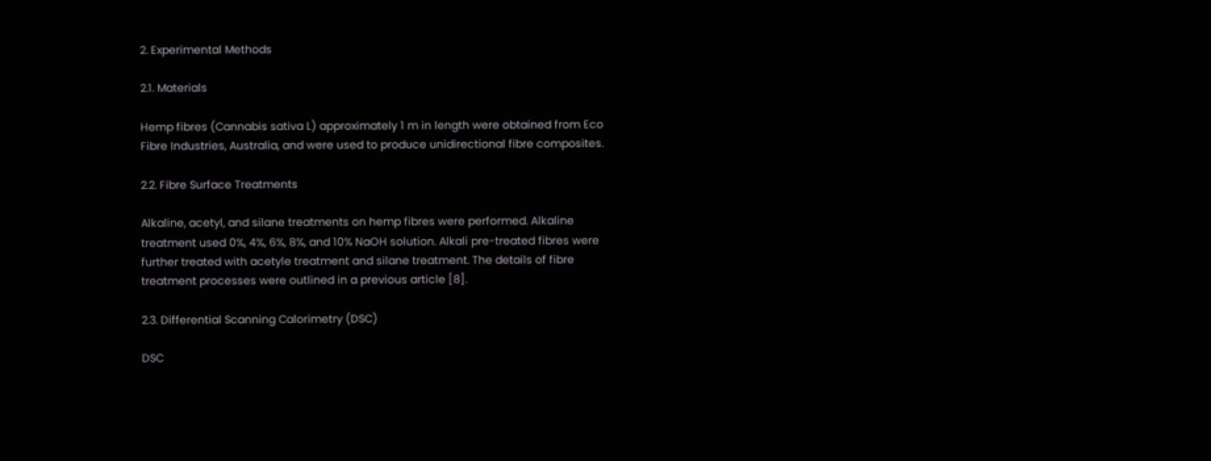2. Experimental Methods

2.1. Materials

Hemp fibres (Cannabis sativa L) approximately 1 m in length were obtained from Eco Fibre Industries, Australia, and were used to produce unidirectional fibre composites.

2.2. Fibre Surface Treatments

Alkaline, acetyl, and silane treatments on hemp fibres were performed. Alkaline treatment used 0%, 4%, 6%, 8%, and 10% NaOH solution. Alkali pre-treated fibres were further treated with acetyle treatment and silane treatment. The details of fibre treatment processes were outlined in a previous article [8].

2.3. Differential Scanning Calorimetry (DSC)

DSC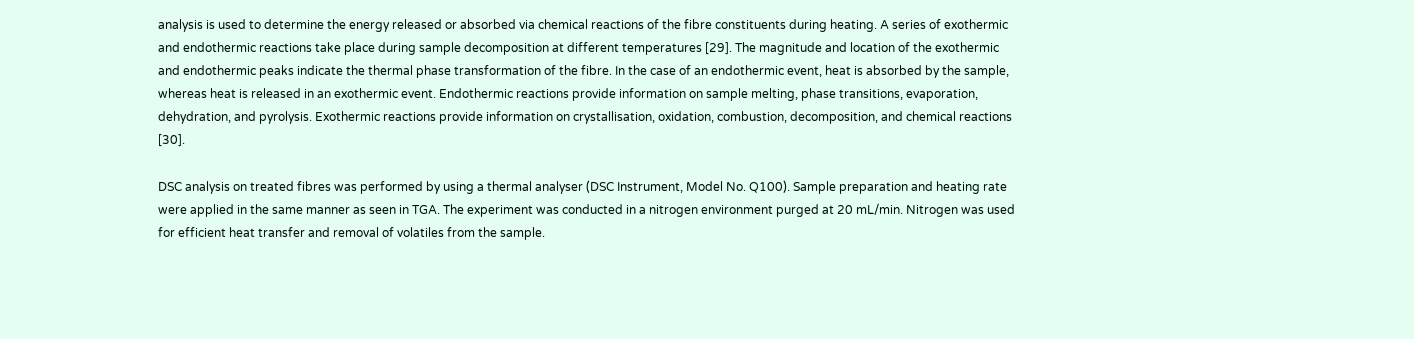analysis is used to determine the energy released or absorbed via chemical reactions of the fibre constituents during heating. A series of exothermic and endothermic reactions take place during sample decomposition at different temperatures [29]. The magnitude and location of the exothermic and endothermic peaks indicate the thermal phase transformation of the fibre. In the case of an endothermic event, heat is absorbed by the sample, whereas heat is released in an exothermic event. Endothermic reactions provide information on sample melting, phase transitions, evaporation, dehydration, and pyrolysis. Exothermic reactions provide information on crystallisation, oxidation, combustion, decomposition, and chemical reactions [30].

DSC analysis on treated fibres was performed by using a thermal analyser (DSC Instrument, Model No. Q100). Sample preparation and heating rate were applied in the same manner as seen in TGA. The experiment was conducted in a nitrogen environment purged at 20 mL/min. Nitrogen was used for efficient heat transfer and removal of volatiles from the sample.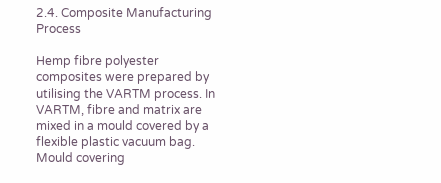2.4. Composite Manufacturing Process

Hemp fibre polyester composites were prepared by utilising the VARTM process. In VARTM, fibre and matrix are mixed in a mould covered by a flexible plastic vacuum bag. Mould covering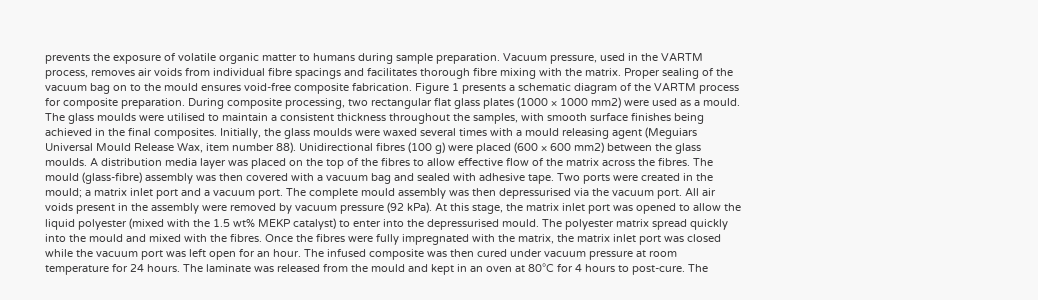prevents the exposure of volatile organic matter to humans during sample preparation. Vacuum pressure, used in the VARTM process, removes air voids from individual fibre spacings and facilitates thorough fibre mixing with the matrix. Proper sealing of the vacuum bag on to the mould ensures void-free composite fabrication. Figure 1 presents a schematic diagram of the VARTM process for composite preparation. During composite processing, two rectangular flat glass plates (1000 × 1000 mm2) were used as a mould. The glass moulds were utilised to maintain a consistent thickness throughout the samples, with smooth surface finishes being achieved in the final composites. Initially, the glass moulds were waxed several times with a mould releasing agent (Meguiars Universal Mould Release Wax, item number 88). Unidirectional fibres (100 g) were placed (600 × 600 mm2) between the glass moulds. A distribution media layer was placed on the top of the fibres to allow effective flow of the matrix across the fibres. The mould (glass-fibre) assembly was then covered with a vacuum bag and sealed with adhesive tape. Two ports were created in the mould; a matrix inlet port and a vacuum port. The complete mould assembly was then depressurised via the vacuum port. All air voids present in the assembly were removed by vacuum pressure (92 kPa). At this stage, the matrix inlet port was opened to allow the liquid polyester (mixed with the 1.5 wt% MEKP catalyst) to enter into the depressurised mould. The polyester matrix spread quickly into the mould and mixed with the fibres. Once the fibres were fully impregnated with the matrix, the matrix inlet port was closed while the vacuum port was left open for an hour. The infused composite was then cured under vacuum pressure at room temperature for 24 hours. The laminate was released from the mould and kept in an oven at 80°C for 4 hours to post-cure. The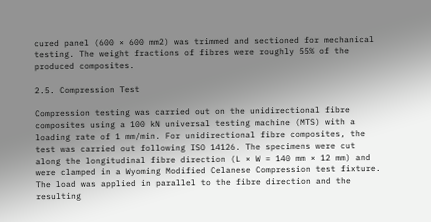cured panel (600 × 600 mm2) was trimmed and sectioned for mechanical testing. The weight fractions of fibres were roughly 55% of the produced composites.

2.5. Compression Test

Compression testing was carried out on the unidirectional fibre composites using a 100 kN universal testing machine (MTS) with a loading rate of 1 mm/min. For unidirectional fibre composites, the test was carried out following ISO 14126. The specimens were cut along the longitudinal fibre direction (L × W = 140 mm × 12 mm) and were clamped in a Wyoming Modified Celanese Compression test fixture. The load was applied in parallel to the fibre direction and the resulting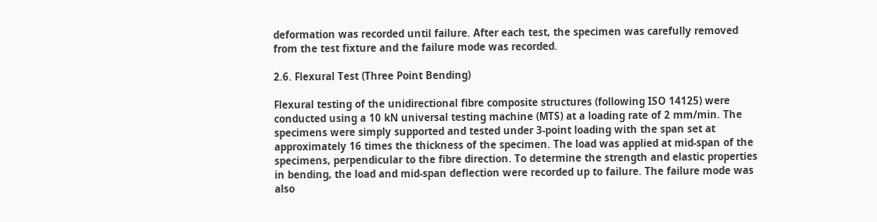deformation was recorded until failure. After each test, the specimen was carefully removed from the test fixture and the failure mode was recorded.

2.6. Flexural Test (Three Point Bending)

Flexural testing of the unidirectional fibre composite structures (following ISO 14125) were conducted using a 10 kN universal testing machine (MTS) at a loading rate of 2 mm/min. The specimens were simply supported and tested under 3-point loading with the span set at approximately 16 times the thickness of the specimen. The load was applied at mid-span of the specimens, perpendicular to the fibre direction. To determine the strength and elastic properties in bending, the load and mid-span deflection were recorded up to failure. The failure mode was also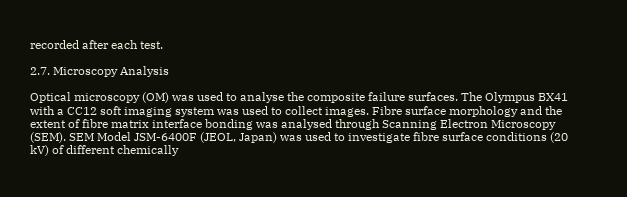recorded after each test.

2.7. Microscopy Analysis

Optical microscopy (OM) was used to analyse the composite failure surfaces. The Olympus BX41 with a CC12 soft imaging system was used to collect images. Fibre surface morphology and the extent of fibre matrix interface bonding was analysed through Scanning Electron Microscopy (SEM). SEM Model JSM-6400F (JEOL, Japan) was used to investigate fibre surface conditions (20 kV) of different chemically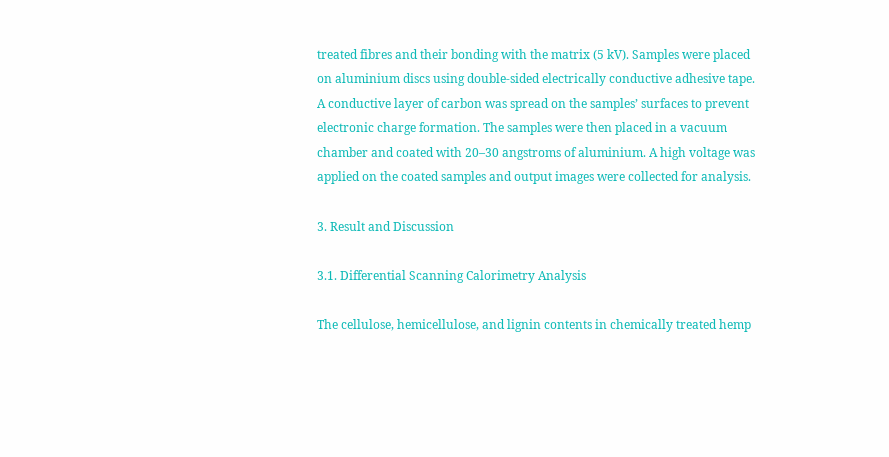treated fibres and their bonding with the matrix (5 kV). Samples were placed on aluminium discs using double-sided electrically conductive adhesive tape. A conductive layer of carbon was spread on the samples’ surfaces to prevent electronic charge formation. The samples were then placed in a vacuum chamber and coated with 20–30 angstroms of aluminium. A high voltage was applied on the coated samples and output images were collected for analysis.

3. Result and Discussion

3.1. Differential Scanning Calorimetry Analysis

The cellulose, hemicellulose, and lignin contents in chemically treated hemp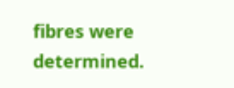fibres were determined.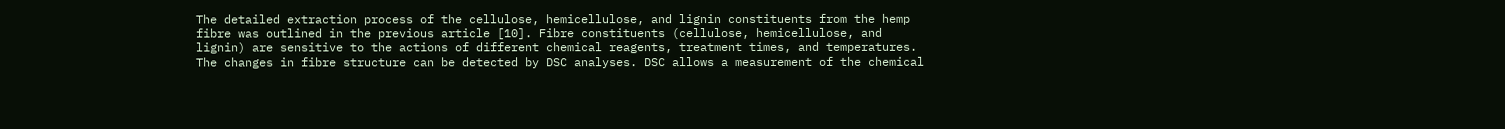The detailed extraction process of the cellulose, hemicellulose, and lignin constituents from the hemp fibre was outlined in the previous article [10]. Fibre constituents (cellulose, hemicellulose, and lignin) are sensitive to the actions of different chemical reagents, treatment times, and temperatures. The changes in fibre structure can be detected by DSC analyses. DSC allows a measurement of the chemical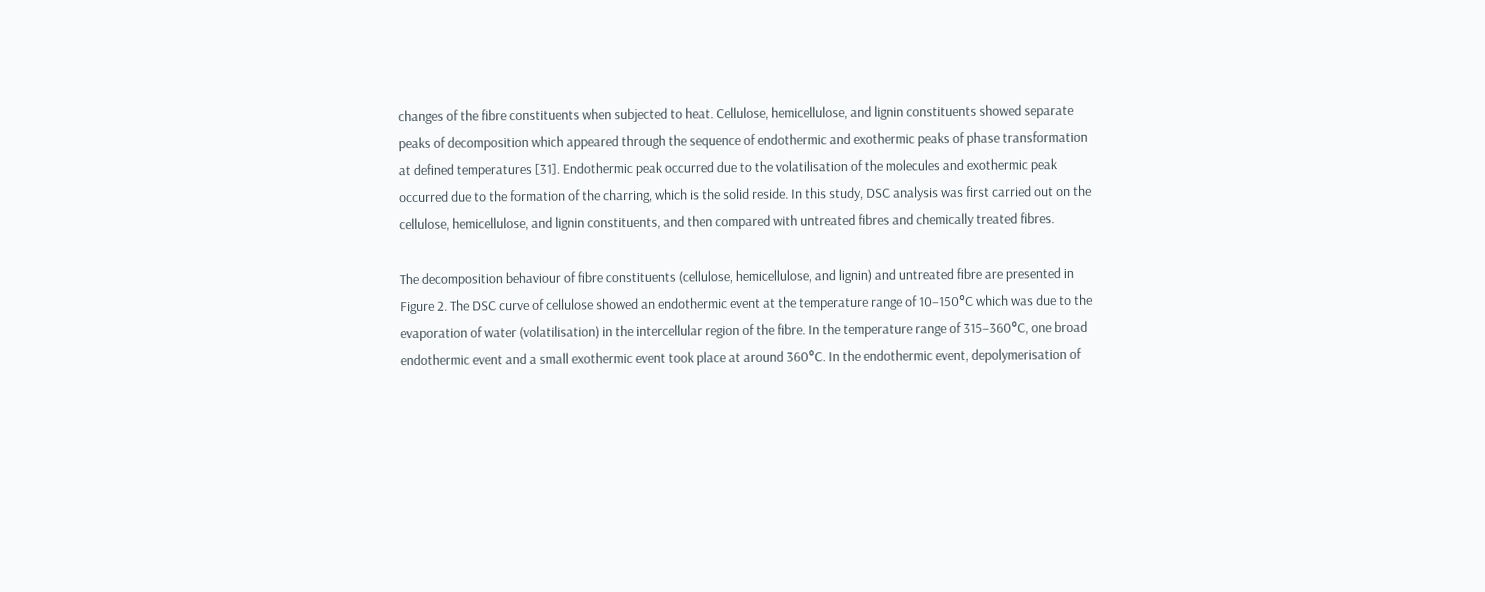changes of the fibre constituents when subjected to heat. Cellulose, hemicellulose, and lignin constituents showed separate peaks of decomposition which appeared through the sequence of endothermic and exothermic peaks of phase transformation at defined temperatures [31]. Endothermic peak occurred due to the volatilisation of the molecules and exothermic peak occurred due to the formation of the charring, which is the solid reside. In this study, DSC analysis was first carried out on the cellulose, hemicellulose, and lignin constituents, and then compared with untreated fibres and chemically treated fibres.

The decomposition behaviour of fibre constituents (cellulose, hemicellulose, and lignin) and untreated fibre are presented in Figure 2. The DSC curve of cellulose showed an endothermic event at the temperature range of 10–150°C which was due to the evaporation of water (volatilisation) in the intercellular region of the fibre. In the temperature range of 315–360°C, one broad endothermic event and a small exothermic event took place at around 360°C. In the endothermic event, depolymerisation of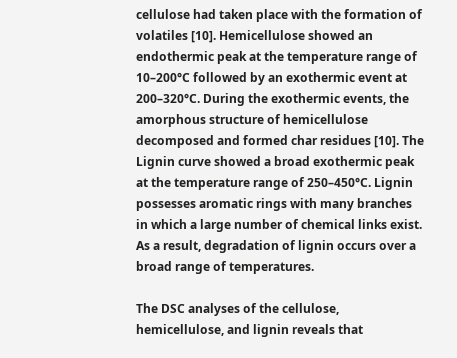cellulose had taken place with the formation of volatiles [10]. Hemicellulose showed an endothermic peak at the temperature range of 10–200°C followed by an exothermic event at 200–320°C. During the exothermic events, the amorphous structure of hemicellulose decomposed and formed char residues [10]. The Lignin curve showed a broad exothermic peak at the temperature range of 250–450°C. Lignin possesses aromatic rings with many branches in which a large number of chemical links exist. As a result, degradation of lignin occurs over a broad range of temperatures.

The DSC analyses of the cellulose, hemicellulose, and lignin reveals that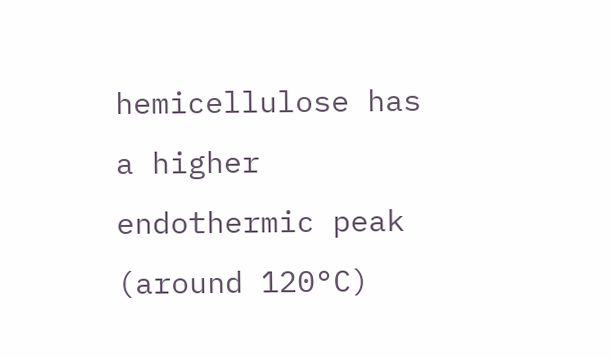hemicellulose has a higher endothermic peak (around 120°C)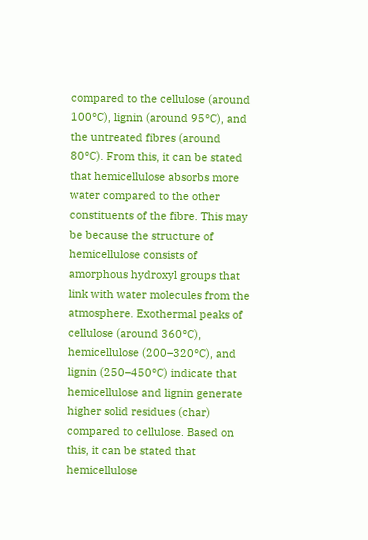compared to the cellulose (around 100°C), lignin (around 95°C), and the untreated fibres (around 80°C). From this, it can be stated that hemicellulose absorbs more water compared to the other constituents of the fibre. This may be because the structure of hemicellulose consists of amorphous hydroxyl groups that link with water molecules from the atmosphere. Exothermal peaks of cellulose (around 360°C), hemicellulose (200–320°C), and lignin (250–450°C) indicate that hemicellulose and lignin generate higher solid residues (char) compared to cellulose. Based on this, it can be stated that hemicellulose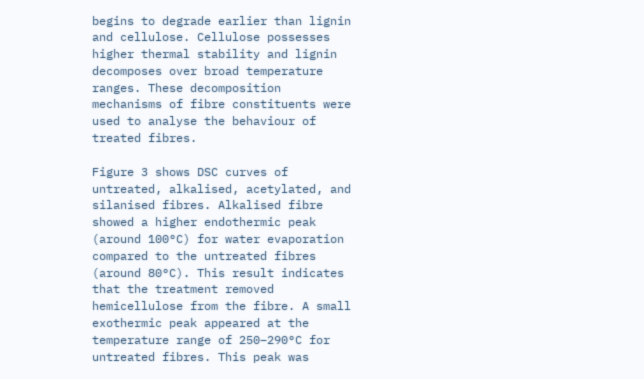begins to degrade earlier than lignin and cellulose. Cellulose possesses higher thermal stability and lignin decomposes over broad temperature ranges. These decomposition mechanisms of fibre constituents were used to analyse the behaviour of treated fibres.

Figure 3 shows DSC curves of untreated, alkalised, acetylated, and silanised fibres. Alkalised fibre showed a higher endothermic peak (around 100°C) for water evaporation compared to the untreated fibres (around 80°C). This result indicates that the treatment removed hemicellulose from the fibre. A small exothermic peak appeared at the temperature range of 250–290°C for untreated fibres. This peak was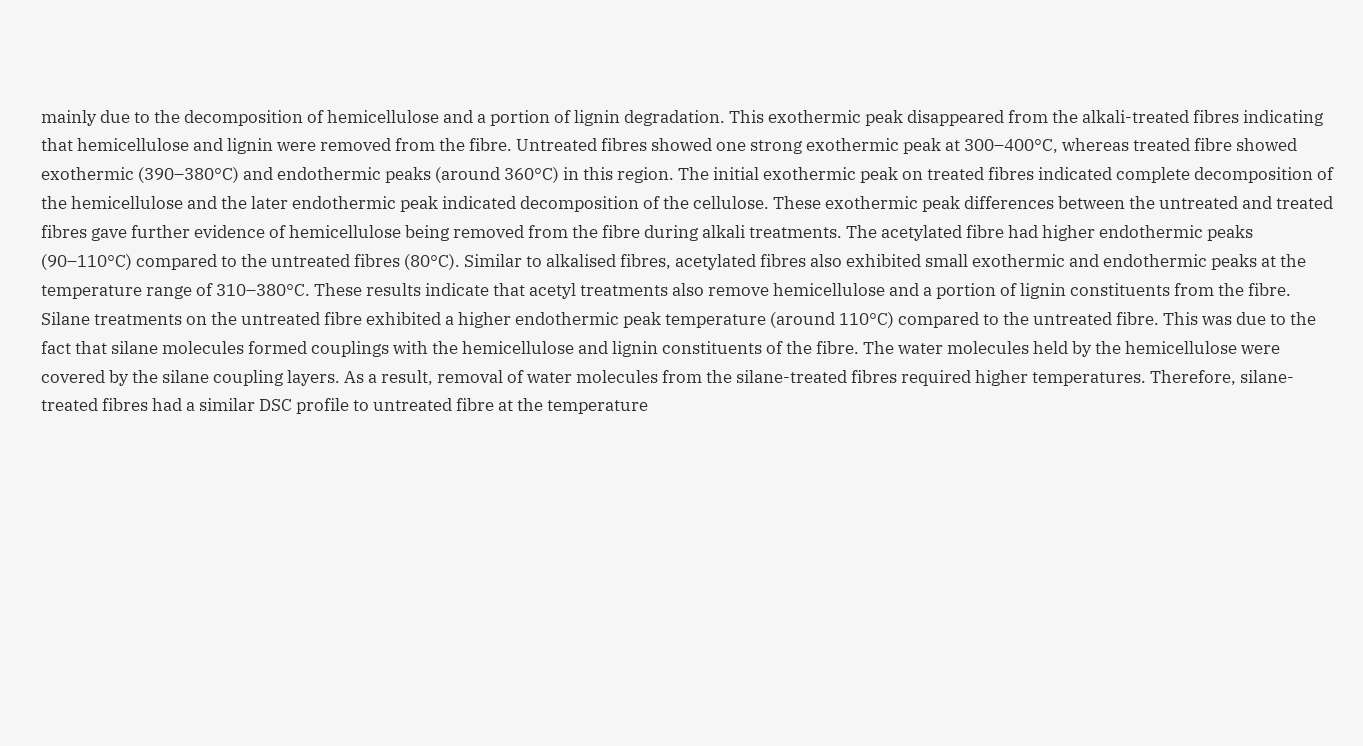mainly due to the decomposition of hemicellulose and a portion of lignin degradation. This exothermic peak disappeared from the alkali-treated fibres indicating that hemicellulose and lignin were removed from the fibre. Untreated fibres showed one strong exothermic peak at 300–400°C, whereas treated fibre showed exothermic (390–380°C) and endothermic peaks (around 360°C) in this region. The initial exothermic peak on treated fibres indicated complete decomposition of the hemicellulose and the later endothermic peak indicated decomposition of the cellulose. These exothermic peak differences between the untreated and treated fibres gave further evidence of hemicellulose being removed from the fibre during alkali treatments. The acetylated fibre had higher endothermic peaks (90–110°C) compared to the untreated fibres (80°C). Similar to alkalised fibres, acetylated fibres also exhibited small exothermic and endothermic peaks at the temperature range of 310–380°C. These results indicate that acetyl treatments also remove hemicellulose and a portion of lignin constituents from the fibre. Silane treatments on the untreated fibre exhibited a higher endothermic peak temperature (around 110°C) compared to the untreated fibre. This was due to the fact that silane molecules formed couplings with the hemicellulose and lignin constituents of the fibre. The water molecules held by the hemicellulose were covered by the silane coupling layers. As a result, removal of water molecules from the silane-treated fibres required higher temperatures. Therefore, silane-treated fibres had a similar DSC profile to untreated fibre at the temperature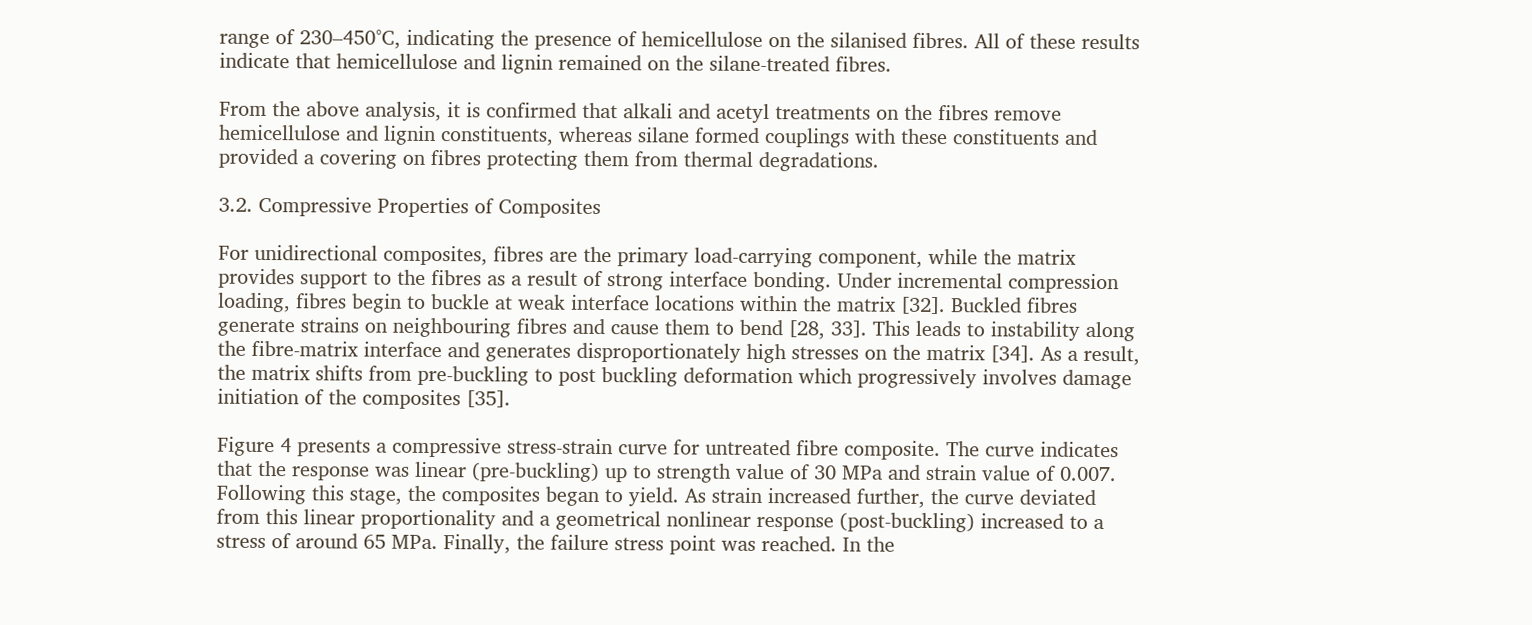range of 230–450°C, indicating the presence of hemicellulose on the silanised fibres. All of these results indicate that hemicellulose and lignin remained on the silane-treated fibres.

From the above analysis, it is confirmed that alkali and acetyl treatments on the fibres remove hemicellulose and lignin constituents, whereas silane formed couplings with these constituents and provided a covering on fibres protecting them from thermal degradations.

3.2. Compressive Properties of Composites

For unidirectional composites, fibres are the primary load-carrying component, while the matrix provides support to the fibres as a result of strong interface bonding. Under incremental compression loading, fibres begin to buckle at weak interface locations within the matrix [32]. Buckled fibres generate strains on neighbouring fibres and cause them to bend [28, 33]. This leads to instability along the fibre-matrix interface and generates disproportionately high stresses on the matrix [34]. As a result, the matrix shifts from pre-buckling to post buckling deformation which progressively involves damage initiation of the composites [35].

Figure 4 presents a compressive stress-strain curve for untreated fibre composite. The curve indicates that the response was linear (pre-buckling) up to strength value of 30 MPa and strain value of 0.007. Following this stage, the composites began to yield. As strain increased further, the curve deviated from this linear proportionality and a geometrical nonlinear response (post-buckling) increased to a stress of around 65 MPa. Finally, the failure stress point was reached. In the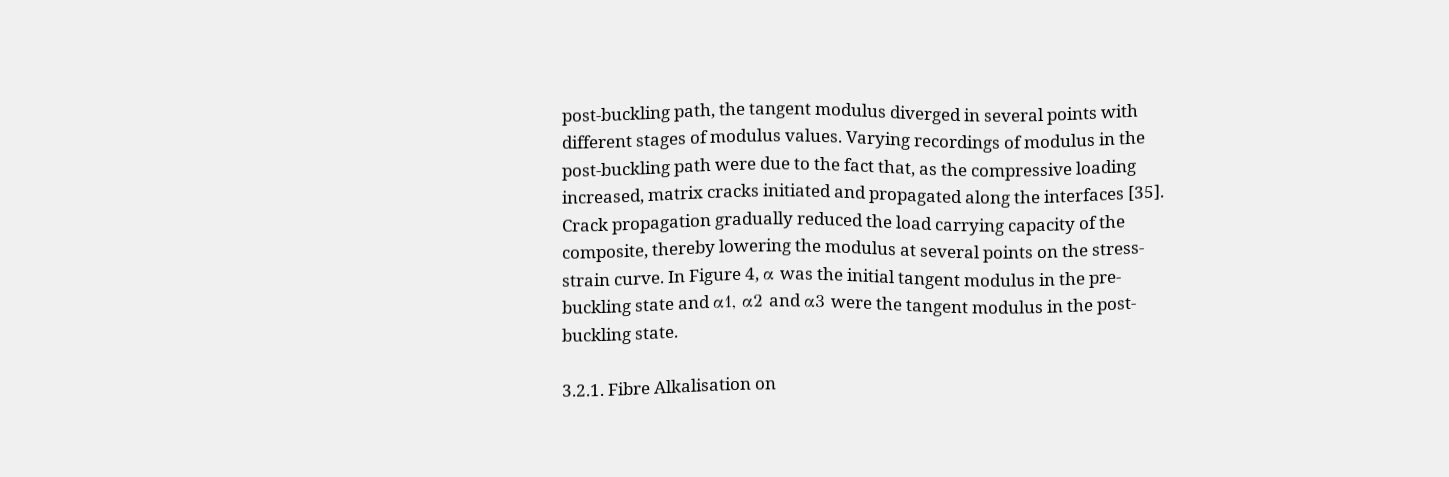post-buckling path, the tangent modulus diverged in several points with different stages of modulus values. Varying recordings of modulus in the post-buckling path were due to the fact that, as the compressive loading increased, matrix cracks initiated and propagated along the interfaces [35]. Crack propagation gradually reduced the load carrying capacity of the composite, thereby lowering the modulus at several points on the stress-strain curve. In Figure 4, α was the initial tangent modulus in the pre-buckling state and α1, α2 and α3 were the tangent modulus in the post-buckling state.

3.2.1. Fibre Alkalisation on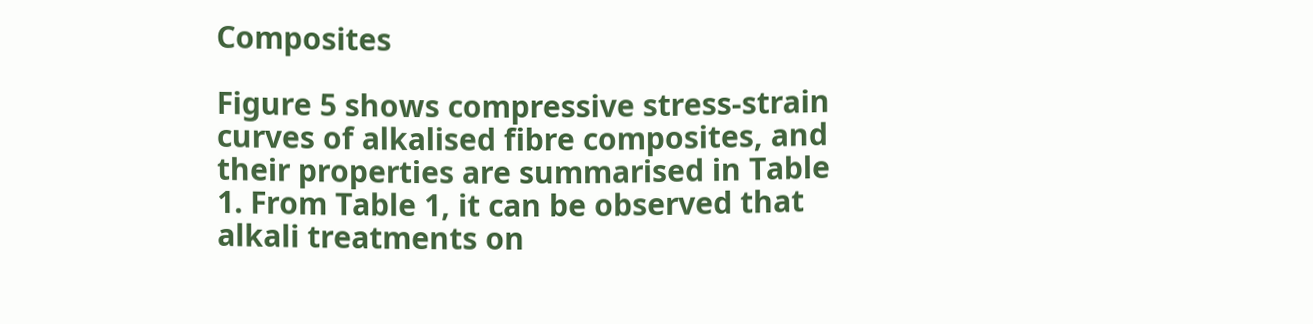Composites

Figure 5 shows compressive stress-strain curves of alkalised fibre composites, and their properties are summarised in Table 1. From Table 1, it can be observed that alkali treatments on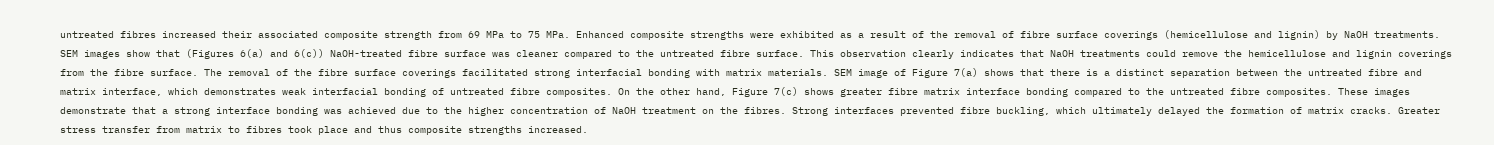untreated fibres increased their associated composite strength from 69 MPa to 75 MPa. Enhanced composite strengths were exhibited as a result of the removal of fibre surface coverings (hemicellulose and lignin) by NaOH treatments. SEM images show that (Figures 6(a) and 6(c)) NaOH-treated fibre surface was cleaner compared to the untreated fibre surface. This observation clearly indicates that NaOH treatments could remove the hemicellulose and lignin coverings from the fibre surface. The removal of the fibre surface coverings facilitated strong interfacial bonding with matrix materials. SEM image of Figure 7(a) shows that there is a distinct separation between the untreated fibre and matrix interface, which demonstrates weak interfacial bonding of untreated fibre composites. On the other hand, Figure 7(c) shows greater fibre matrix interface bonding compared to the untreated fibre composites. These images demonstrate that a strong interface bonding was achieved due to the higher concentration of NaOH treatment on the fibres. Strong interfaces prevented fibre buckling, which ultimately delayed the formation of matrix cracks. Greater stress transfer from matrix to fibres took place and thus composite strengths increased.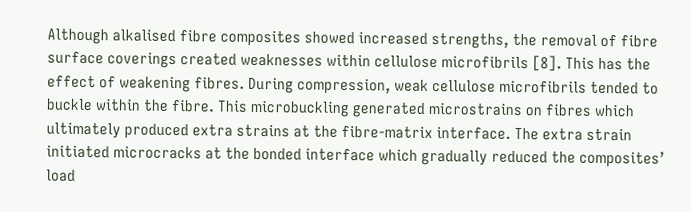Although alkalised fibre composites showed increased strengths, the removal of fibre surface coverings created weaknesses within cellulose microfibrils [8]. This has the effect of weakening fibres. During compression, weak cellulose microfibrils tended to buckle within the fibre. This microbuckling generated microstrains on fibres which ultimately produced extra strains at the fibre-matrix interface. The extra strain initiated microcracks at the bonded interface which gradually reduced the composites’ load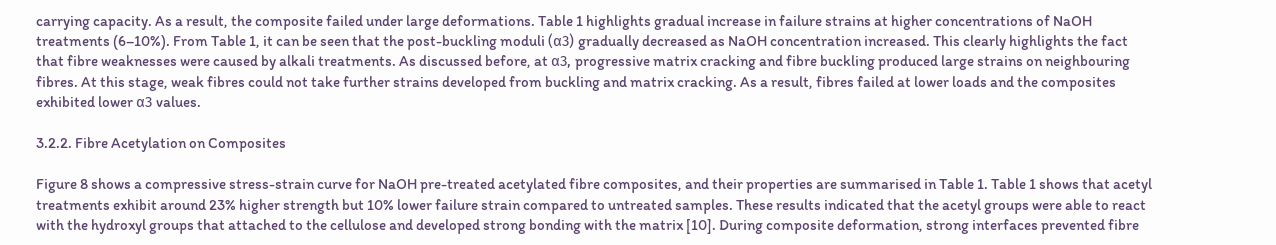carrying capacity. As a result, the composite failed under large deformations. Table 1 highlights gradual increase in failure strains at higher concentrations of NaOH treatments (6–10%). From Table 1, it can be seen that the post-buckling moduli (α3) gradually decreased as NaOH concentration increased. This clearly highlights the fact that fibre weaknesses were caused by alkali treatments. As discussed before, at α3, progressive matrix cracking and fibre buckling produced large strains on neighbouring fibres. At this stage, weak fibres could not take further strains developed from buckling and matrix cracking. As a result, fibres failed at lower loads and the composites exhibited lower α3 values.

3.2.2. Fibre Acetylation on Composites

Figure 8 shows a compressive stress-strain curve for NaOH pre-treated acetylated fibre composites, and their properties are summarised in Table 1. Table 1 shows that acetyl treatments exhibit around 23% higher strength but 10% lower failure strain compared to untreated samples. These results indicated that the acetyl groups were able to react with the hydroxyl groups that attached to the cellulose and developed strong bonding with the matrix [10]. During composite deformation, strong interfaces prevented fibre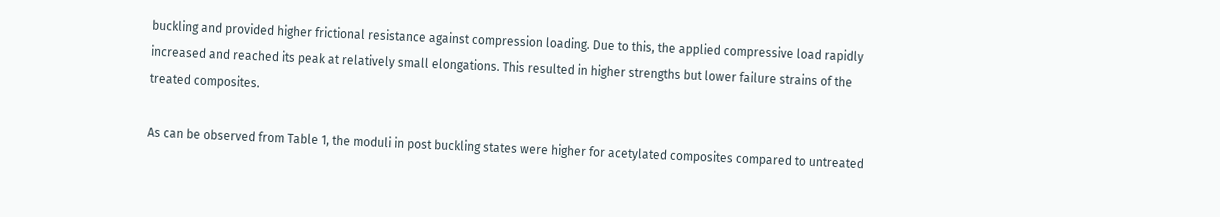buckling and provided higher frictional resistance against compression loading. Due to this, the applied compressive load rapidly increased and reached its peak at relatively small elongations. This resulted in higher strengths but lower failure strains of the treated composites.

As can be observed from Table 1, the moduli in post buckling states were higher for acetylated composites compared to untreated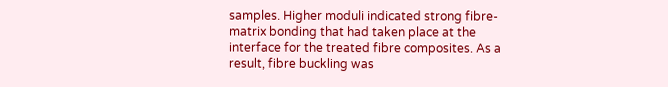samples. Higher moduli indicated strong fibre-matrix bonding that had taken place at the interface for the treated fibre composites. As a result, fibre buckling was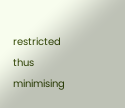restricted thus minimising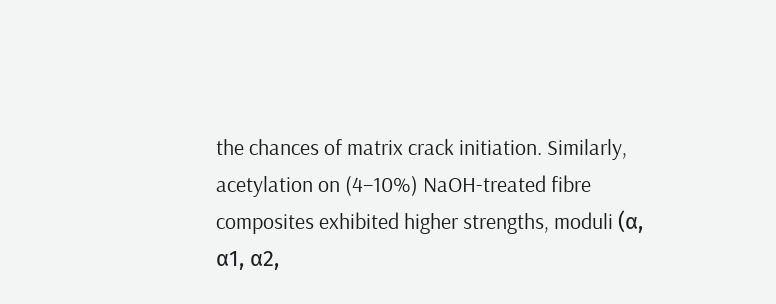the chances of matrix crack initiation. Similarly, acetylation on (4–10%) NaOH-treated fibre composites exhibited higher strengths, moduli (α, α1, α2,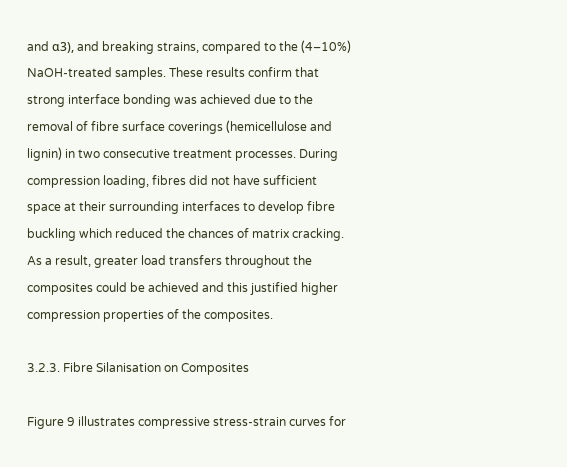and α3), and breaking strains, compared to the (4–10%) NaOH-treated samples. These results confirm that strong interface bonding was achieved due to the removal of fibre surface coverings (hemicellulose and lignin) in two consecutive treatment processes. During compression loading, fibres did not have sufficient space at their surrounding interfaces to develop fibre buckling which reduced the chances of matrix cracking. As a result, greater load transfers throughout the composites could be achieved and this justified higher compression properties of the composites.

3.2.3. Fibre Silanisation on Composites

Figure 9 illustrates compressive stress-strain curves for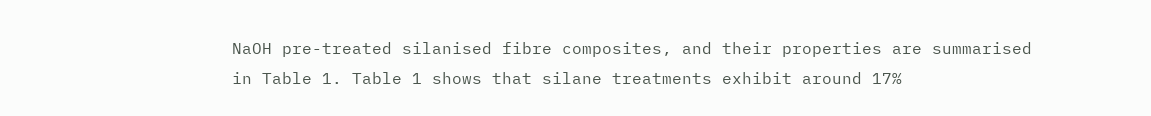NaOH pre-treated silanised fibre composites, and their properties are summarised in Table 1. Table 1 shows that silane treatments exhibit around 17%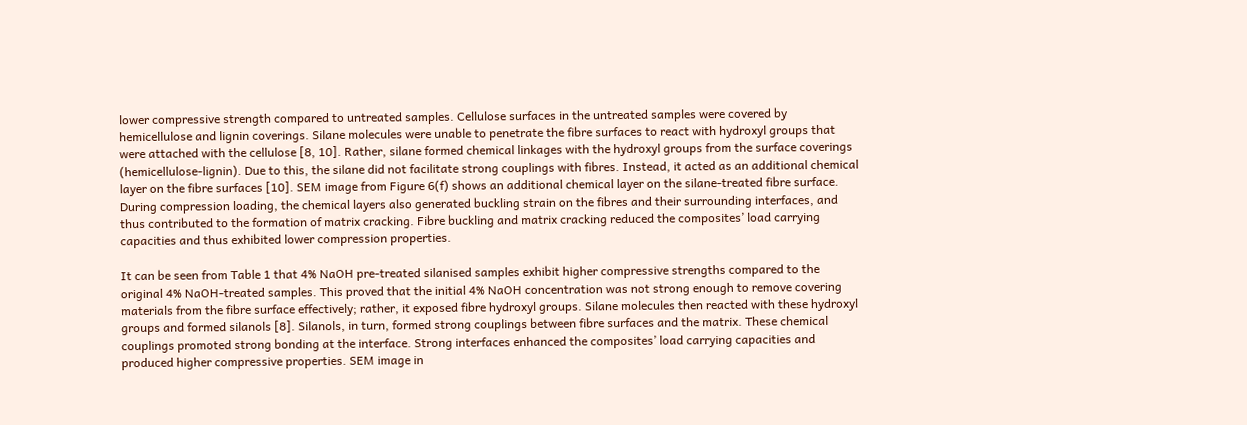lower compressive strength compared to untreated samples. Cellulose surfaces in the untreated samples were covered by hemicellulose and lignin coverings. Silane molecules were unable to penetrate the fibre surfaces to react with hydroxyl groups that were attached with the cellulose [8, 10]. Rather, silane formed chemical linkages with the hydroxyl groups from the surface coverings (hemicellulose-lignin). Due to this, the silane did not facilitate strong couplings with fibres. Instead, it acted as an additional chemical layer on the fibre surfaces [10]. SEM image from Figure 6(f) shows an additional chemical layer on the silane-treated fibre surface. During compression loading, the chemical layers also generated buckling strain on the fibres and their surrounding interfaces, and thus contributed to the formation of matrix cracking. Fibre buckling and matrix cracking reduced the composites’ load carrying capacities and thus exhibited lower compression properties.

It can be seen from Table 1 that 4% NaOH pre-treated silanised samples exhibit higher compressive strengths compared to the original 4% NaOH-treated samples. This proved that the initial 4% NaOH concentration was not strong enough to remove covering materials from the fibre surface effectively; rather, it exposed fibre hydroxyl groups. Silane molecules then reacted with these hydroxyl groups and formed silanols [8]. Silanols, in turn, formed strong couplings between fibre surfaces and the matrix. These chemical couplings promoted strong bonding at the interface. Strong interfaces enhanced the composites’ load carrying capacities and produced higher compressive properties. SEM image in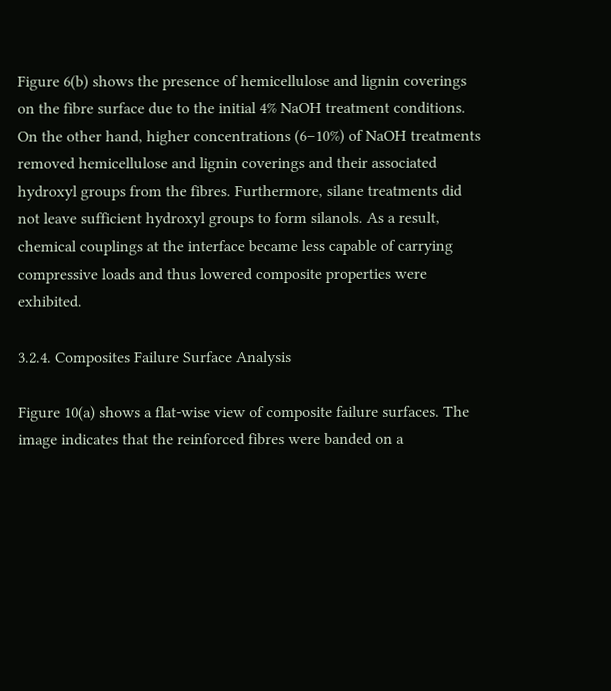Figure 6(b) shows the presence of hemicellulose and lignin coverings on the fibre surface due to the initial 4% NaOH treatment conditions. On the other hand, higher concentrations (6–10%) of NaOH treatments removed hemicellulose and lignin coverings and their associated hydroxyl groups from the fibres. Furthermore, silane treatments did not leave sufficient hydroxyl groups to form silanols. As a result, chemical couplings at the interface became less capable of carrying compressive loads and thus lowered composite properties were exhibited.

3.2.4. Composites Failure Surface Analysis

Figure 10(a) shows a flat-wise view of composite failure surfaces. The image indicates that the reinforced fibres were banded on a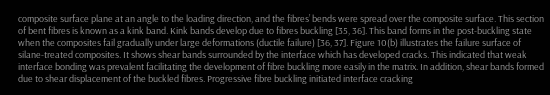composite surface plane at an angle to the loading direction, and the fibres’ bends were spread over the composite surface. This section of bent fibres is known as a kink band. Kink bands develop due to fibres buckling [35, 36]. This band forms in the post-buckling state when the composites fail gradually under large deformations (ductile failure) [36, 37]. Figure 10(b) illustrates the failure surface of silane-treated composites. It shows shear bands surrounded by the interface which has developed cracks. This indicated that weak interface bonding was prevalent facilitating the development of fibre buckling more easily in the matrix. In addition, shear bands formed due to shear displacement of the buckled fibres. Progressive fibre buckling initiated interface cracking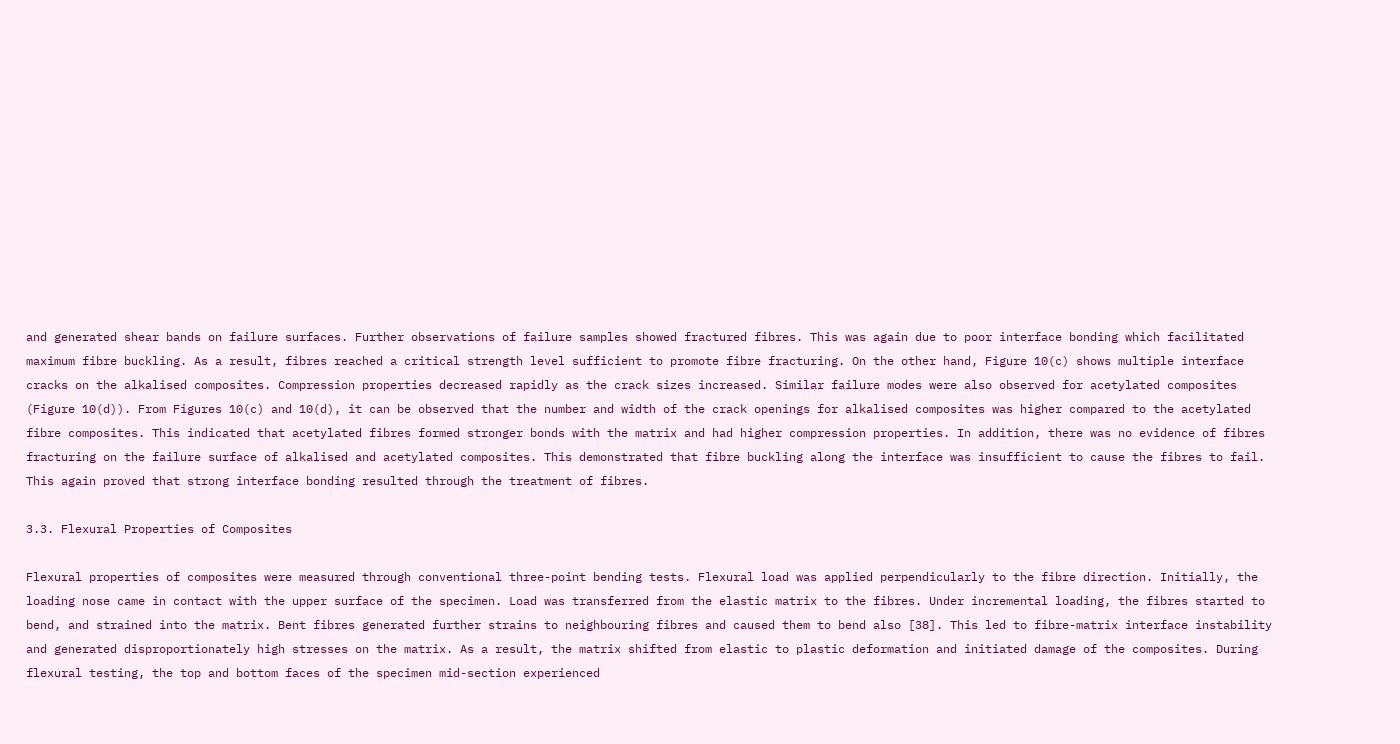and generated shear bands on failure surfaces. Further observations of failure samples showed fractured fibres. This was again due to poor interface bonding which facilitated maximum fibre buckling. As a result, fibres reached a critical strength level sufficient to promote fibre fracturing. On the other hand, Figure 10(c) shows multiple interface cracks on the alkalised composites. Compression properties decreased rapidly as the crack sizes increased. Similar failure modes were also observed for acetylated composites (Figure 10(d)). From Figures 10(c) and 10(d), it can be observed that the number and width of the crack openings for alkalised composites was higher compared to the acetylated fibre composites. This indicated that acetylated fibres formed stronger bonds with the matrix and had higher compression properties. In addition, there was no evidence of fibres fracturing on the failure surface of alkalised and acetylated composites. This demonstrated that fibre buckling along the interface was insufficient to cause the fibres to fail. This again proved that strong interface bonding resulted through the treatment of fibres.

3.3. Flexural Properties of Composites

Flexural properties of composites were measured through conventional three-point bending tests. Flexural load was applied perpendicularly to the fibre direction. Initially, the loading nose came in contact with the upper surface of the specimen. Load was transferred from the elastic matrix to the fibres. Under incremental loading, the fibres started to bend, and strained into the matrix. Bent fibres generated further strains to neighbouring fibres and caused them to bend also [38]. This led to fibre-matrix interface instability and generated disproportionately high stresses on the matrix. As a result, the matrix shifted from elastic to plastic deformation and initiated damage of the composites. During flexural testing, the top and bottom faces of the specimen mid-section experienced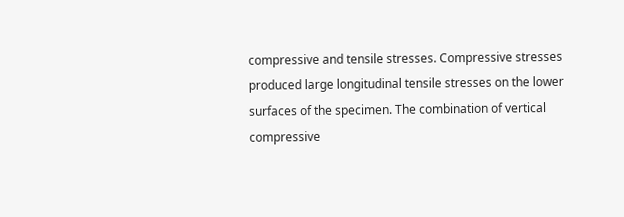compressive and tensile stresses. Compressive stresses produced large longitudinal tensile stresses on the lower surfaces of the specimen. The combination of vertical compressive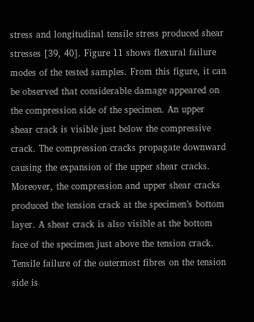stress and longitudinal tensile stress produced shear stresses [39, 40]. Figure 11 shows flexural failure modes of the tested samples. From this figure, it can be observed that considerable damage appeared on the compression side of the specimen. An upper shear crack is visible just below the compressive crack. The compression cracks propagate downward causing the expansion of the upper shear cracks. Moreover, the compression and upper shear cracks produced the tension crack at the specimen’s bottom layer. A shear crack is also visible at the bottom face of the specimen just above the tension crack. Tensile failure of the outermost fibres on the tension side is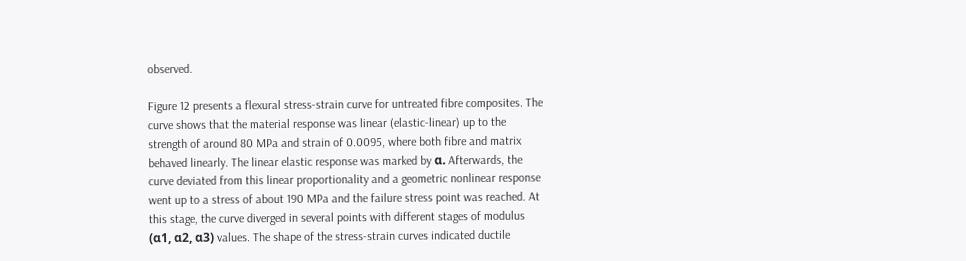observed.

Figure 12 presents a flexural stress-strain curve for untreated fibre composites. The curve shows that the material response was linear (elastic-linear) up to the strength of around 80 MPa and strain of 0.0095, where both fibre and matrix behaved linearly. The linear elastic response was marked by α. Afterwards, the curve deviated from this linear proportionality and a geometric nonlinear response went up to a stress of about 190 MPa and the failure stress point was reached. At this stage, the curve diverged in several points with different stages of modulus (α1, α2, α3) values. The shape of the stress-strain curves indicated ductile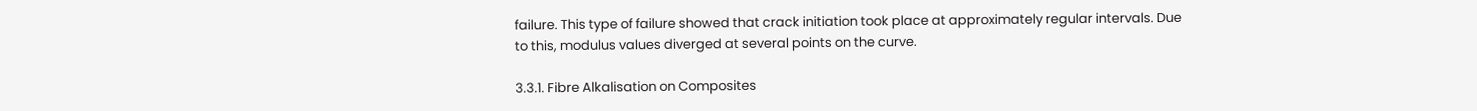failure. This type of failure showed that crack initiation took place at approximately regular intervals. Due to this, modulus values diverged at several points on the curve.

3.3.1. Fibre Alkalisation on Composites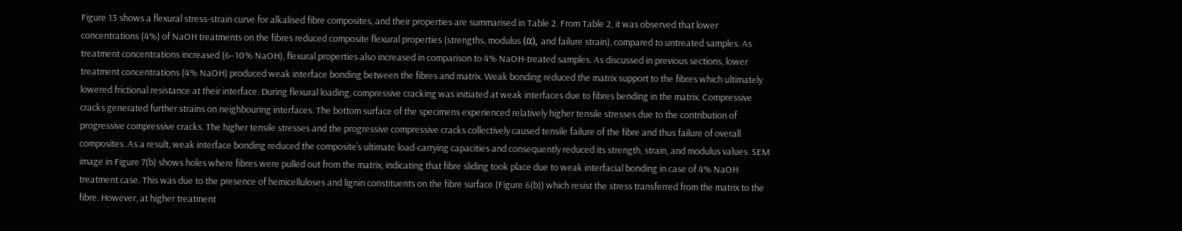Figure 13 shows a flexural stress-strain curve for alkalised fibre composites, and their properties are summarised in Table 2. From Table 2, it was observed that lower concentrations (4%) of NaOH treatments on the fibres reduced composite flexural properties (strengths, modulus (α), and failure strain), compared to untreated samples. As treatment concentrations increased (6–10% NaOH), flexural properties also increased in comparison to 4% NaOH-treated samples. As discussed in previous sections, lower treatment concentrations (4% NaOH) produced weak interface bonding between the fibres and matrix. Weak bonding reduced the matrix support to the fibres which ultimately lowered frictional resistance at their interface. During flexural loading, compressive cracking was initiated at weak interfaces due to fibres bending in the matrix. Compressive cracks generated further strains on neighbouring interfaces. The bottom surface of the specimens experienced relatively higher tensile stresses due to the contribution of progressive compressive cracks. The higher tensile stresses and the progressive compressive cracks collectively caused tensile failure of the fibre and thus failure of overall composites. As a result, weak interface bonding reduced the composite’s ultimate load-carrying capacities and consequently reduced its strength, strain, and modulus values. SEM image in Figure 7(b) shows holes where fibres were pulled out from the matrix, indicating that fibre sliding took place due to weak interfacial bonding in case of 4% NaOH treatment case. This was due to the presence of hemicelluloses and lignin constituents on the fibre surface (Figure 6(b)) which resist the stress transferred from the matrix to the fibre. However, at higher treatment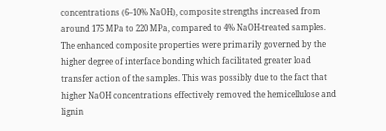concentrations (6–10% NaOH), composite strengths increased from around 175 MPa to 220 MPa, compared to 4% NaOH-treated samples. The enhanced composite properties were primarily governed by the higher degree of interface bonding which facilitated greater load transfer action of the samples. This was possibly due to the fact that higher NaOH concentrations effectively removed the hemicellulose and lignin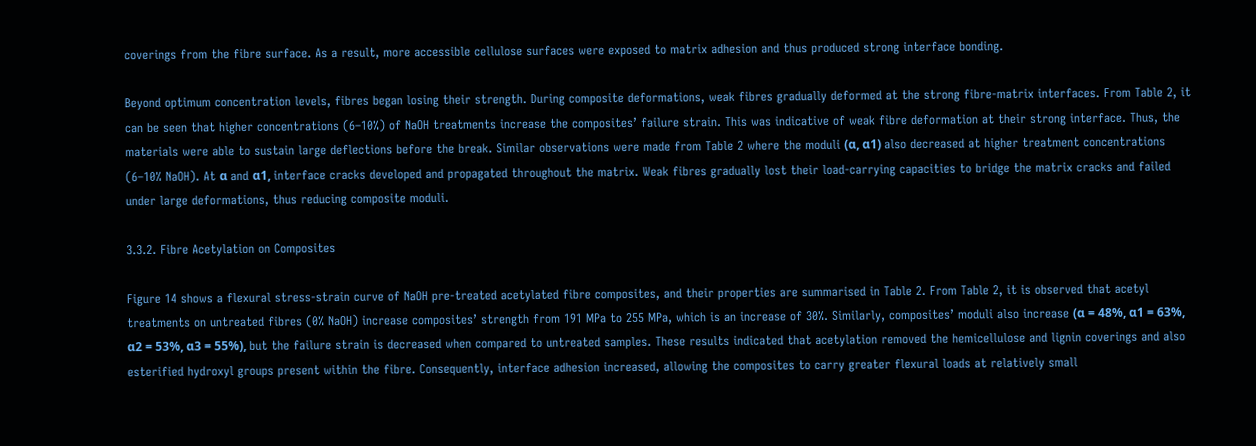coverings from the fibre surface. As a result, more accessible cellulose surfaces were exposed to matrix adhesion and thus produced strong interface bonding.

Beyond optimum concentration levels, fibres began losing their strength. During composite deformations, weak fibres gradually deformed at the strong fibre-matrix interfaces. From Table 2, it can be seen that higher concentrations (6–10%) of NaOH treatments increase the composites’ failure strain. This was indicative of weak fibre deformation at their strong interface. Thus, the materials were able to sustain large deflections before the break. Similar observations were made from Table 2 where the moduli (α, α1) also decreased at higher treatment concentrations (6–10% NaOH). At α and α1, interface cracks developed and propagated throughout the matrix. Weak fibres gradually lost their load-carrying capacities to bridge the matrix cracks and failed under large deformations, thus reducing composite moduli.

3.3.2. Fibre Acetylation on Composites

Figure 14 shows a flexural stress-strain curve of NaOH pre-treated acetylated fibre composites, and their properties are summarised in Table 2. From Table 2, it is observed that acetyl treatments on untreated fibres (0% NaOH) increase composites’ strength from 191 MPa to 255 MPa, which is an increase of 30%. Similarly, composites’ moduli also increase (α = 48%, α1 = 63%, α2 = 53%, α3 = 55%), but the failure strain is decreased when compared to untreated samples. These results indicated that acetylation removed the hemicellulose and lignin coverings and also esterified hydroxyl groups present within the fibre. Consequently, interface adhesion increased, allowing the composites to carry greater flexural loads at relatively small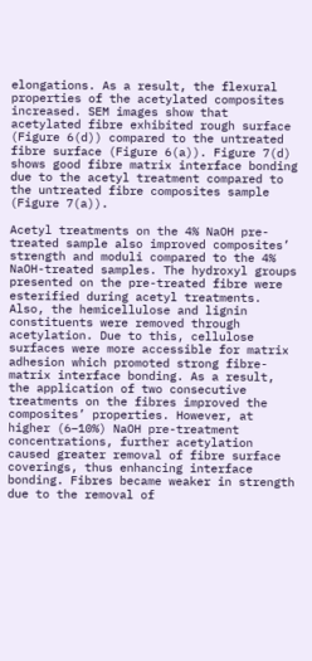elongations. As a result, the flexural properties of the acetylated composites increased. SEM images show that acetylated fibre exhibited rough surface (Figure 6(d)) compared to the untreated fibre surface (Figure 6(a)). Figure 7(d) shows good fibre matrix interface bonding due to the acetyl treatment compared to the untreated fibre composites sample (Figure 7(a)).

Acetyl treatments on the 4% NaOH pre-treated sample also improved composites’ strength and moduli compared to the 4% NaOH-treated samples. The hydroxyl groups presented on the pre-treated fibre were esterified during acetyl treatments. Also, the hemicellulose and lignin constituents were removed through acetylation. Due to this, cellulose surfaces were more accessible for matrix adhesion which promoted strong fibre-matrix interface bonding. As a result, the application of two consecutive treatments on the fibres improved the composites’ properties. However, at higher (6–10%) NaOH pre-treatment concentrations, further acetylation caused greater removal of fibre surface coverings, thus enhancing interface bonding. Fibres became weaker in strength due to the removal of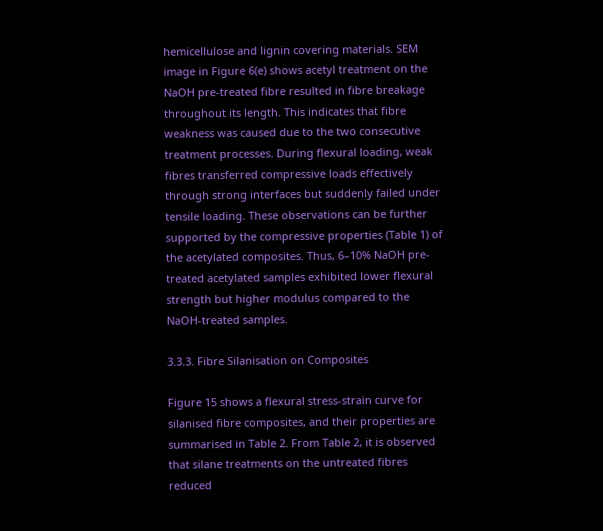hemicellulose and lignin covering materials. SEM image in Figure 6(e) shows acetyl treatment on the NaOH pre-treated fibre resulted in fibre breakage throughout its length. This indicates that fibre weakness was caused due to the two consecutive treatment processes. During flexural loading, weak fibres transferred compressive loads effectively through strong interfaces but suddenly failed under tensile loading. These observations can be further supported by the compressive properties (Table 1) of the acetylated composites. Thus, 6–10% NaOH pre-treated acetylated samples exhibited lower flexural strength but higher modulus compared to the NaOH-treated samples.

3.3.3. Fibre Silanisation on Composites

Figure 15 shows a flexural stress-strain curve for silanised fibre composites, and their properties are summarised in Table 2. From Table 2, it is observed that silane treatments on the untreated fibres reduced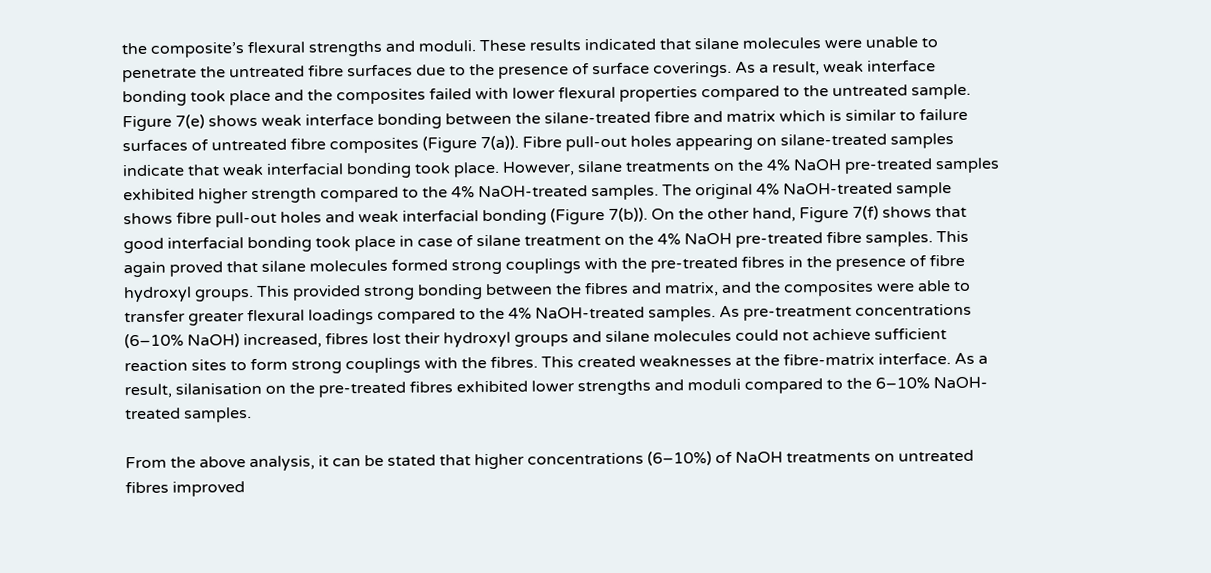the composite’s flexural strengths and moduli. These results indicated that silane molecules were unable to penetrate the untreated fibre surfaces due to the presence of surface coverings. As a result, weak interface bonding took place and the composites failed with lower flexural properties compared to the untreated sample. Figure 7(e) shows weak interface bonding between the silane-treated fibre and matrix which is similar to failure surfaces of untreated fibre composites (Figure 7(a)). Fibre pull-out holes appearing on silane-treated samples indicate that weak interfacial bonding took place. However, silane treatments on the 4% NaOH pre-treated samples exhibited higher strength compared to the 4% NaOH-treated samples. The original 4% NaOH-treated sample shows fibre pull-out holes and weak interfacial bonding (Figure 7(b)). On the other hand, Figure 7(f) shows that good interfacial bonding took place in case of silane treatment on the 4% NaOH pre-treated fibre samples. This again proved that silane molecules formed strong couplings with the pre-treated fibres in the presence of fibre hydroxyl groups. This provided strong bonding between the fibres and matrix, and the composites were able to transfer greater flexural loadings compared to the 4% NaOH-treated samples. As pre-treatment concentrations (6–10% NaOH) increased, fibres lost their hydroxyl groups and silane molecules could not achieve sufficient reaction sites to form strong couplings with the fibres. This created weaknesses at the fibre-matrix interface. As a result, silanisation on the pre-treated fibres exhibited lower strengths and moduli compared to the 6–10% NaOH-treated samples.

From the above analysis, it can be stated that higher concentrations (6–10%) of NaOH treatments on untreated fibres improved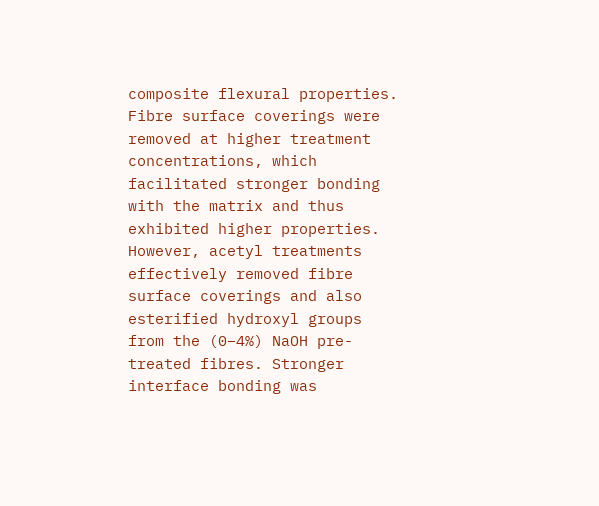composite flexural properties. Fibre surface coverings were removed at higher treatment concentrations, which facilitated stronger bonding with the matrix and thus exhibited higher properties. However, acetyl treatments effectively removed fibre surface coverings and also esterified hydroxyl groups from the (0–4%) NaOH pre-treated fibres. Stronger interface bonding was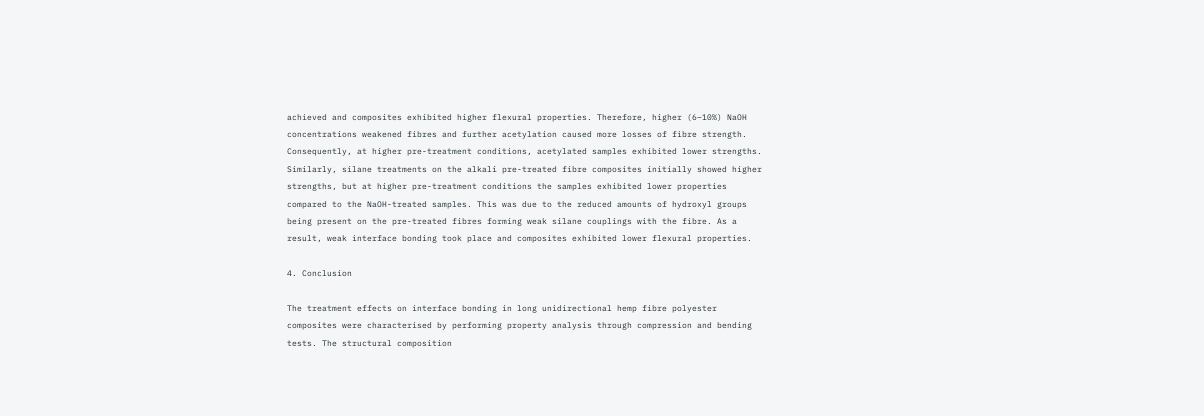achieved and composites exhibited higher flexural properties. Therefore, higher (6–10%) NaOH concentrations weakened fibres and further acetylation caused more losses of fibre strength. Consequently, at higher pre-treatment conditions, acetylated samples exhibited lower strengths. Similarly, silane treatments on the alkali pre-treated fibre composites initially showed higher strengths, but at higher pre-treatment conditions the samples exhibited lower properties compared to the NaOH-treated samples. This was due to the reduced amounts of hydroxyl groups being present on the pre-treated fibres forming weak silane couplings with the fibre. As a result, weak interface bonding took place and composites exhibited lower flexural properties.

4. Conclusion

The treatment effects on interface bonding in long unidirectional hemp fibre polyester composites were characterised by performing property analysis through compression and bending tests. The structural composition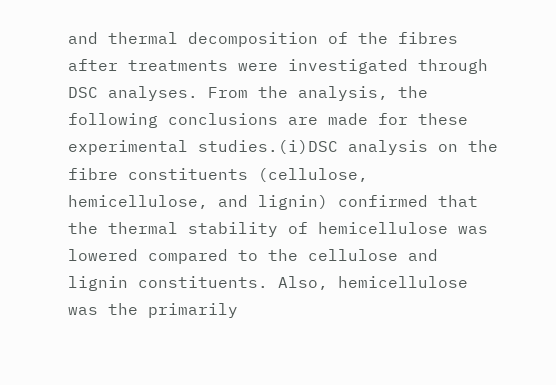and thermal decomposition of the fibres after treatments were investigated through DSC analyses. From the analysis, the following conclusions are made for these experimental studies.(i)DSC analysis on the fibre constituents (cellulose, hemicellulose, and lignin) confirmed that the thermal stability of hemicellulose was lowered compared to the cellulose and lignin constituents. Also, hemicellulose was the primarily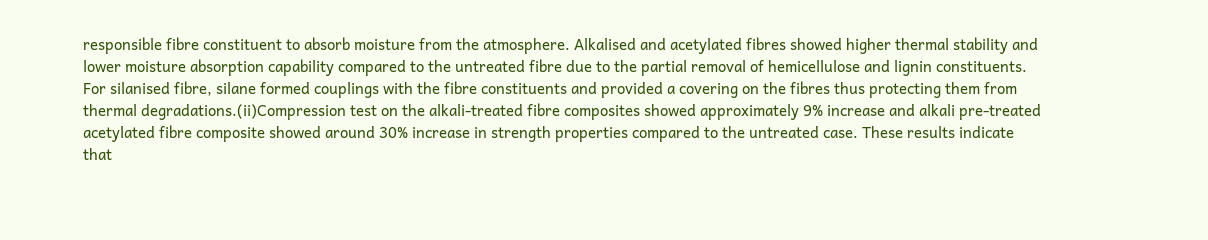responsible fibre constituent to absorb moisture from the atmosphere. Alkalised and acetylated fibres showed higher thermal stability and lower moisture absorption capability compared to the untreated fibre due to the partial removal of hemicellulose and lignin constituents. For silanised fibre, silane formed couplings with the fibre constituents and provided a covering on the fibres thus protecting them from thermal degradations.(ii)Compression test on the alkali-treated fibre composites showed approximately 9% increase and alkali pre-treated acetylated fibre composite showed around 30% increase in strength properties compared to the untreated case. These results indicate that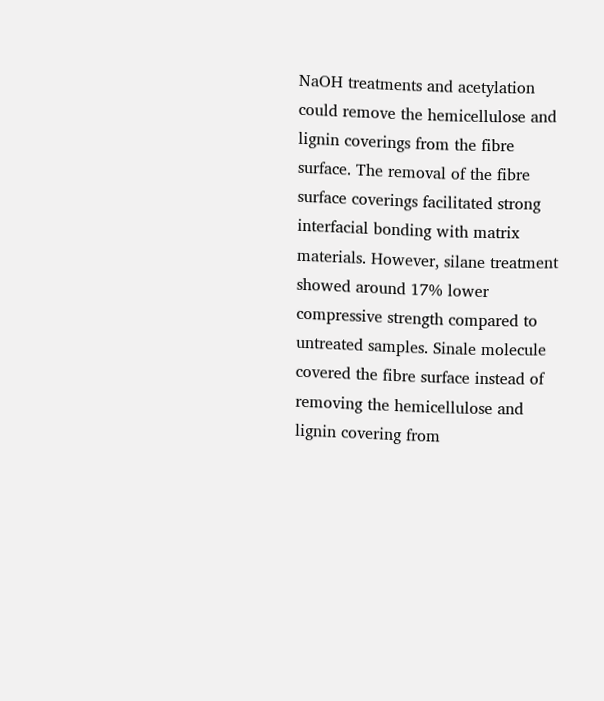NaOH treatments and acetylation could remove the hemicellulose and lignin coverings from the fibre surface. The removal of the fibre surface coverings facilitated strong interfacial bonding with matrix materials. However, silane treatment showed around 17% lower compressive strength compared to untreated samples. Sinale molecule covered the fibre surface instead of removing the hemicellulose and lignin covering from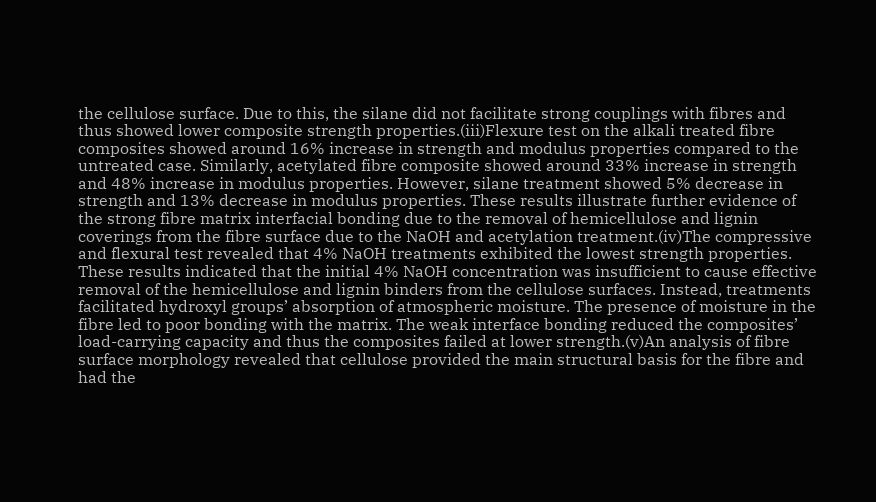the cellulose surface. Due to this, the silane did not facilitate strong couplings with fibres and thus showed lower composite strength properties.(iii)Flexure test on the alkali treated fibre composites showed around 16% increase in strength and modulus properties compared to the untreated case. Similarly, acetylated fibre composite showed around 33% increase in strength and 48% increase in modulus properties. However, silane treatment showed 5% decrease in strength and 13% decrease in modulus properties. These results illustrate further evidence of the strong fibre matrix interfacial bonding due to the removal of hemicellulose and lignin coverings from the fibre surface due to the NaOH and acetylation treatment.(iv)The compressive and flexural test revealed that 4% NaOH treatments exhibited the lowest strength properties. These results indicated that the initial 4% NaOH concentration was insufficient to cause effective removal of the hemicellulose and lignin binders from the cellulose surfaces. Instead, treatments facilitated hydroxyl groups’ absorption of atmospheric moisture. The presence of moisture in the fibre led to poor bonding with the matrix. The weak interface bonding reduced the composites’ load-carrying capacity and thus the composites failed at lower strength.(v)An analysis of fibre surface morphology revealed that cellulose provided the main structural basis for the fibre and had the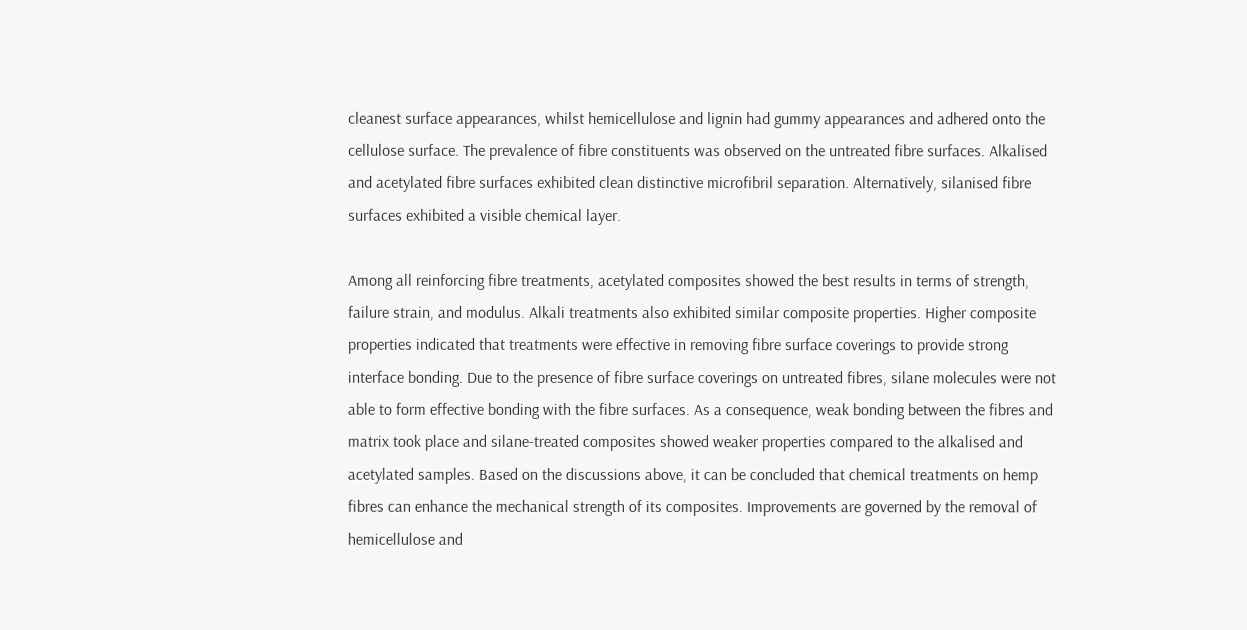cleanest surface appearances, whilst hemicellulose and lignin had gummy appearances and adhered onto the cellulose surface. The prevalence of fibre constituents was observed on the untreated fibre surfaces. Alkalised and acetylated fibre surfaces exhibited clean distinctive microfibril separation. Alternatively, silanised fibre surfaces exhibited a visible chemical layer.

Among all reinforcing fibre treatments, acetylated composites showed the best results in terms of strength, failure strain, and modulus. Alkali treatments also exhibited similar composite properties. Higher composite properties indicated that treatments were effective in removing fibre surface coverings to provide strong interface bonding. Due to the presence of fibre surface coverings on untreated fibres, silane molecules were not able to form effective bonding with the fibre surfaces. As a consequence, weak bonding between the fibres and matrix took place and silane-treated composites showed weaker properties compared to the alkalised and acetylated samples. Based on the discussions above, it can be concluded that chemical treatments on hemp fibres can enhance the mechanical strength of its composites. Improvements are governed by the removal of hemicellulose and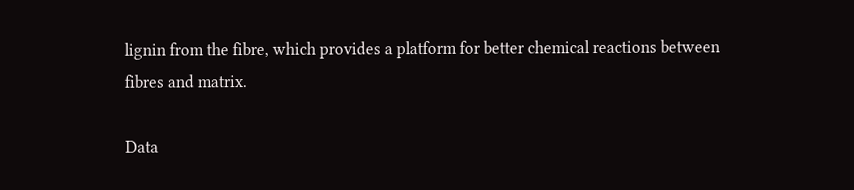lignin from the fibre, which provides a platform for better chemical reactions between fibres and matrix.

Data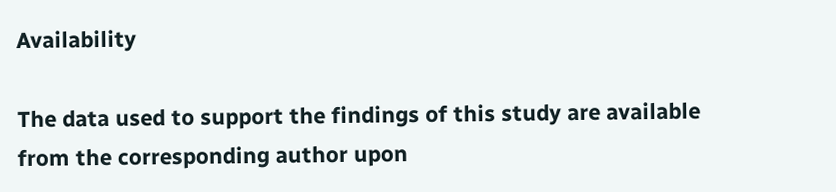Availability

The data used to support the findings of this study are available from the corresponding author upon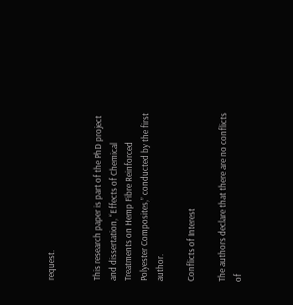request.


This research paper is part of the PhD project and dissertation, “Effects of Chemical Treatments on Hemp Fibre Reinforced Polyester Composites,” conducted by the first author.

Conflicts of Interest

The authors declare that there are no conflicts of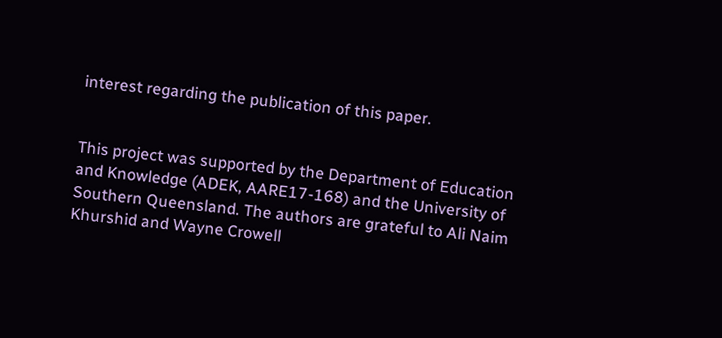interest regarding the publication of this paper.


This project was supported by the Department of Education and Knowledge (ADEK, AARE17-168) and the University of Southern Queensland. The authors are grateful to Ali Naim Khurshid and Wayne Crowell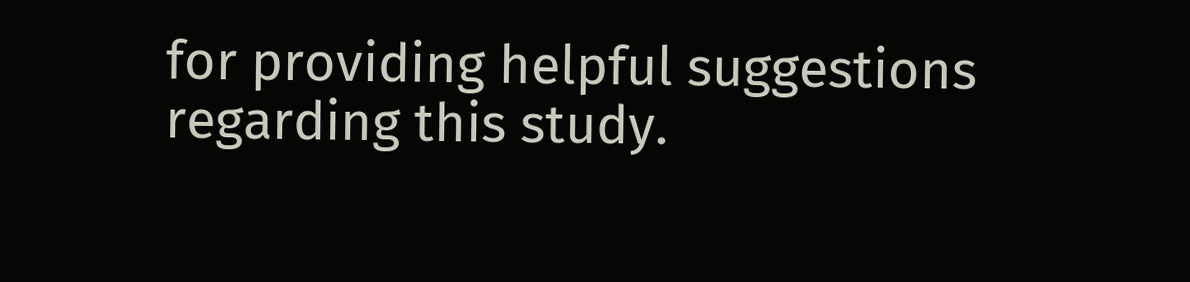for providing helpful suggestions regarding this study.